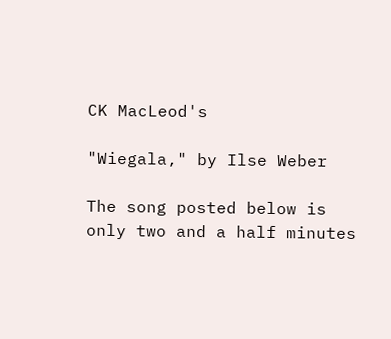CK MacLeod's

"Wiegala," by Ilse Weber

The song posted below is only two and a half minutes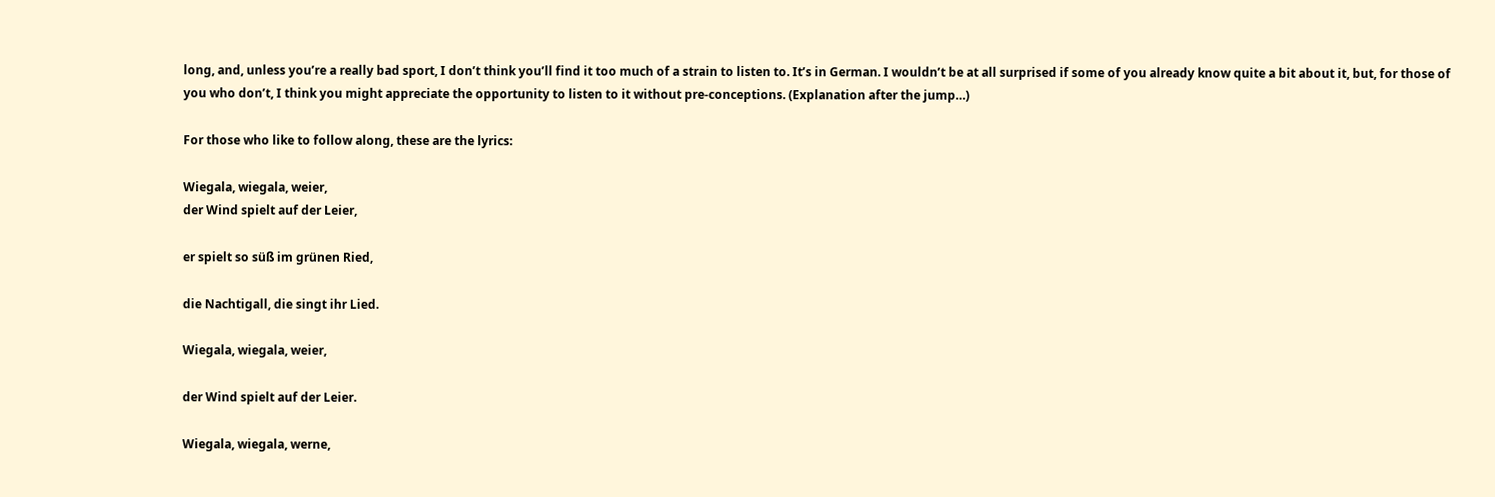long, and, unless you’re a really bad sport, I don’t think you’ll find it too much of a strain to listen to. It’s in German. I wouldn’t be at all surprised if some of you already know quite a bit about it, but, for those of you who don’t, I think you might appreciate the opportunity to listen to it without pre-conceptions. (Explanation after the jump…)

For those who like to follow along, these are the lyrics:

Wiegala, wiegala, weier,
der Wind spielt auf der Leier,

er spielt so süß im grünen Ried,

die Nachtigall, die singt ihr Lied.

Wiegala, wiegala, weier,

der Wind spielt auf der Leier.

Wiegala, wiegala, werne,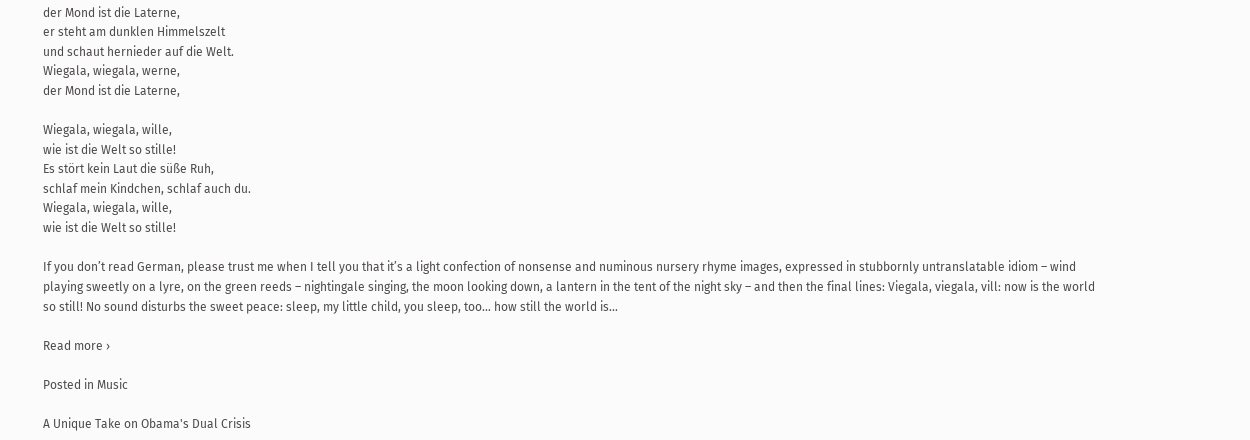der Mond ist die Laterne,
er steht am dunklen Himmelszelt
und schaut hernieder auf die Welt.
Wiegala, wiegala, werne,
der Mond ist die Laterne,

Wiegala, wiegala, wille,
wie ist die Welt so stille!
Es stört kein Laut die süße Ruh,
schlaf mein Kindchen, schlaf auch du.
Wiegala, wiegala, wille,
wie ist die Welt so stille!

If you don’t read German, please trust me when I tell you that it’s a light confection of nonsense and numinous nursery rhyme images, expressed in stubbornly untranslatable idiom – wind playing sweetly on a lyre, on the green reeds – nightingale singing, the moon looking down, a lantern in the tent of the night sky – and then the final lines: Viegala, viegala, vill: now is the world so still! No sound disturbs the sweet peace: sleep, my little child, you sleep, too… how still the world is…

Read more ›

Posted in Music

A Unique Take on Obama's Dual Crisis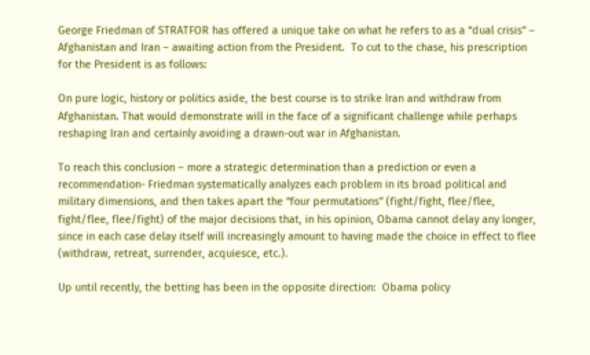George Friedman of STRATFOR has offered a unique take on what he refers to as a “dual crisis” – Afghanistan and Iran – awaiting action from the President.  To cut to the chase, his prescription for the President is as follows:

On pure logic, history or politics aside, the best course is to strike Iran and withdraw from Afghanistan. That would demonstrate will in the face of a significant challenge while perhaps reshaping Iran and certainly avoiding a drawn-out war in Afghanistan.

To reach this conclusion – more a strategic determination than a prediction or even a recommendation- Friedman systematically analyzes each problem in its broad political and military dimensions, and then takes apart the “four permutations” (fight/fight, flee/flee, fight/flee, flee/fight) of the major decisions that, in his opinion, Obama cannot delay any longer, since in each case delay itself will increasingly amount to having made the choice in effect to flee (withdraw, retreat, surrender, acquiesce, etc.).

Up until recently, the betting has been in the opposite direction:  Obama policy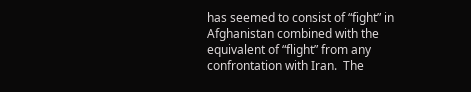has seemed to consist of “fight” in Afghanistan combined with the equivalent of “flight” from any confrontation with Iran.  The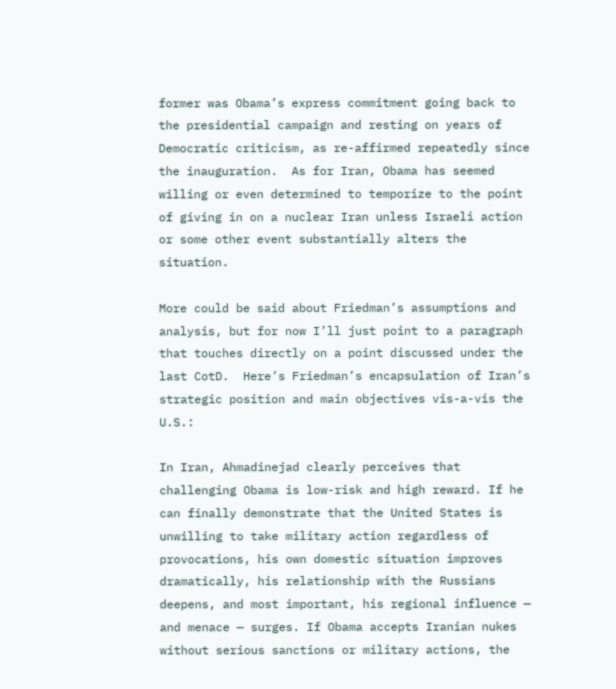former was Obama’s express commitment going back to the presidential campaign and resting on years of Democratic criticism, as re-affirmed repeatedly since the inauguration.  As for Iran, Obama has seemed willing or even determined to temporize to the point of giving in on a nuclear Iran unless Israeli action or some other event substantially alters the situation.

More could be said about Friedman’s assumptions and analysis, but for now I’ll just point to a paragraph that touches directly on a point discussed under the last CotD.  Here’s Friedman’s encapsulation of Iran’s strategic position and main objectives vis-a-vis the U.S.:

In Iran, Ahmadinejad clearly perceives that challenging Obama is low-risk and high reward. If he can finally demonstrate that the United States is unwilling to take military action regardless of provocations, his own domestic situation improves dramatically, his relationship with the Russians deepens, and most important, his regional influence — and menace — surges. If Obama accepts Iranian nukes without serious sanctions or military actions, the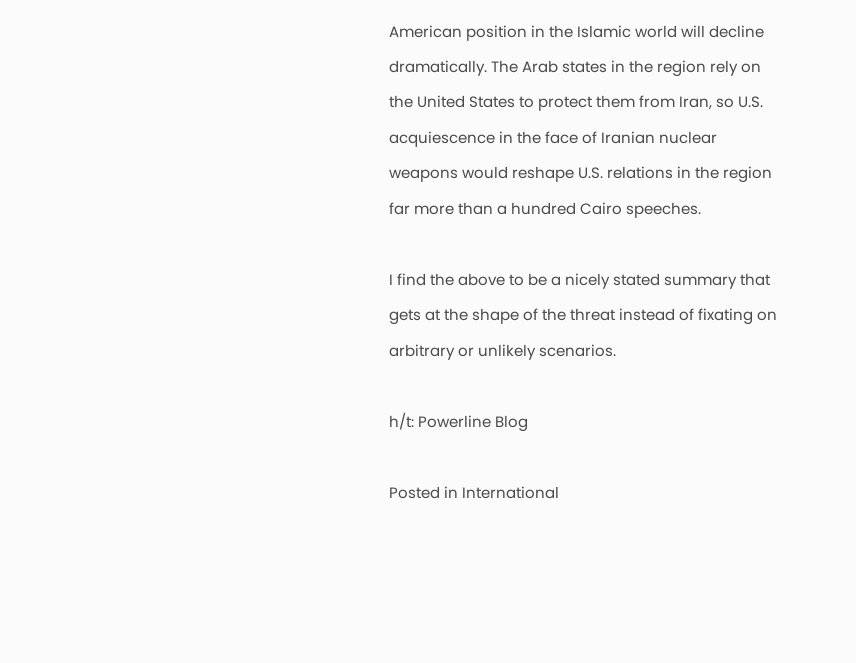American position in the Islamic world will decline dramatically. The Arab states in the region rely on the United States to protect them from Iran, so U.S. acquiescence in the face of Iranian nuclear weapons would reshape U.S. relations in the region far more than a hundred Cairo speeches.

I find the above to be a nicely stated summary that gets at the shape of the threat instead of fixating on arbitrary or unlikely scenarios.

h/t: Powerline Blog

Posted in International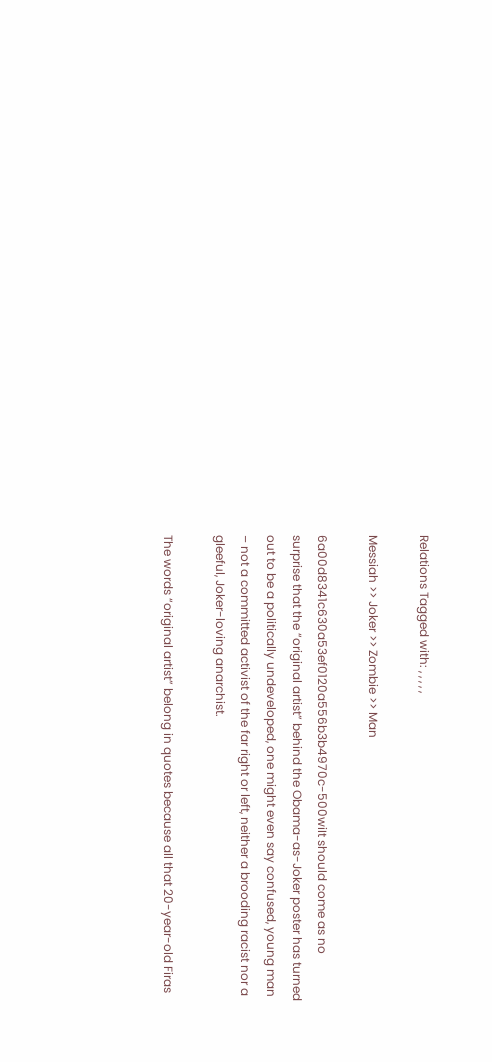Relations Tagged with: , , , , ,

Messiah >> Joker >> Zombie >> Man

6a00d8341c630a53ef0120a556b3b4970c-500wiIt should come as no surprise that the “original artist” behind the Obama-as-Joker poster has turned out to be a politically undeveloped, one might even say confused, young man – not a committed activist of the far right or left, neither a brooding racist nor a gleeful, Joker-loving anarchist.

The words “original artist” belong in quotes because all that 20-year-old Firas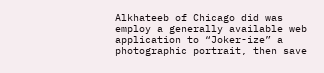Alkhateeb of Chicago did was employ a generally available web application to “Joker-ize” a photographic portrait, then save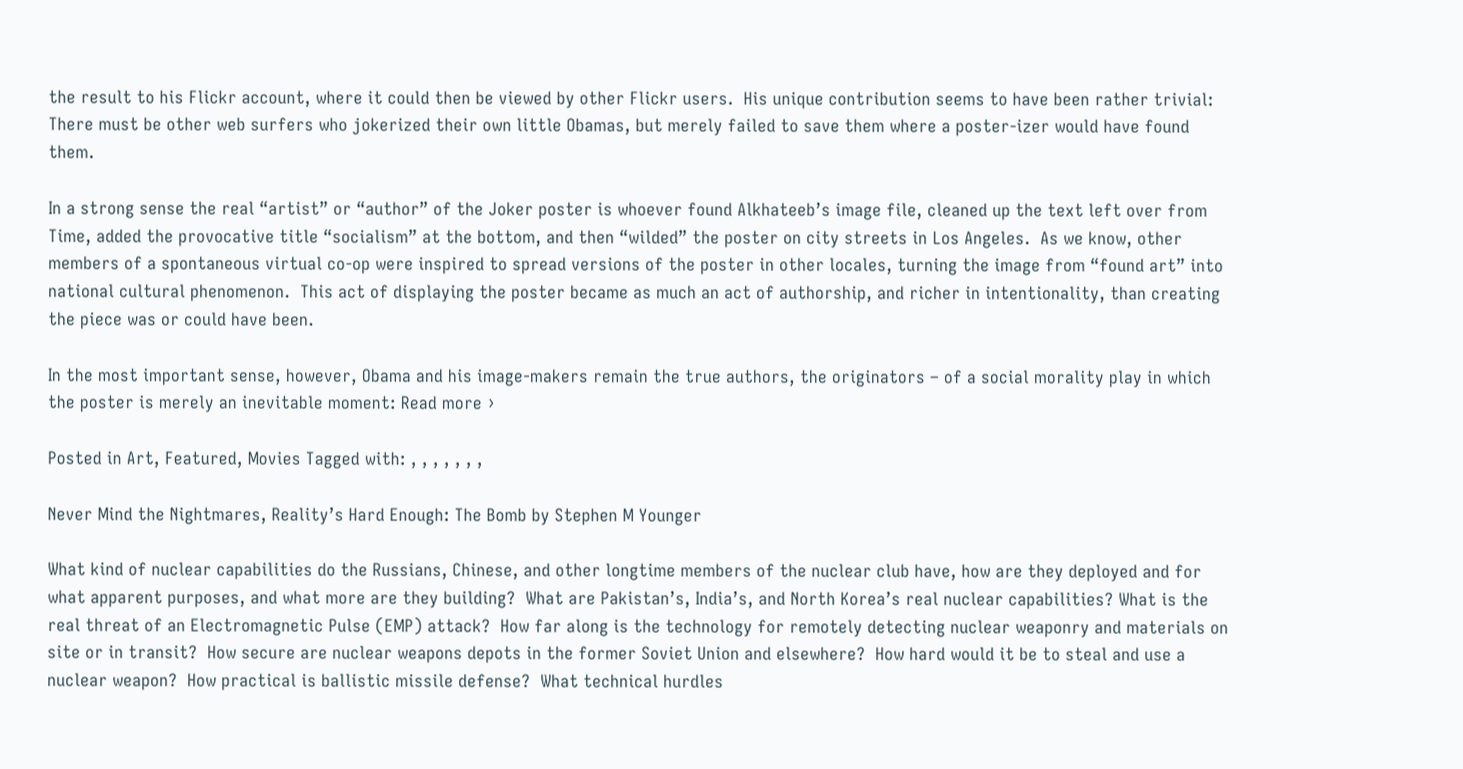the result to his Flickr account, where it could then be viewed by other Flickr users.  His unique contribution seems to have been rather trivial:  There must be other web surfers who jokerized their own little Obamas, but merely failed to save them where a poster-izer would have found them.

In a strong sense the real “artist” or “author” of the Joker poster is whoever found Alkhateeb’s image file, cleaned up the text left over from Time, added the provocative title “socialism” at the bottom, and then “wilded” the poster on city streets in Los Angeles.  As we know, other members of a spontaneous virtual co-op were inspired to spread versions of the poster in other locales, turning the image from “found art” into national cultural phenomenon.  This act of displaying the poster became as much an act of authorship, and richer in intentionality, than creating the piece was or could have been.

In the most important sense, however, Obama and his image-makers remain the true authors, the originators – of a social morality play in which the poster is merely an inevitable moment: Read more ›

Posted in Art, Featured, Movies Tagged with: , , , , , , ,

Never Mind the Nightmares, Reality’s Hard Enough: The Bomb by Stephen M Younger

What kind of nuclear capabilities do the Russians, Chinese, and other longtime members of the nuclear club have, how are they deployed and for what apparent purposes, and what more are they building?  What are Pakistan’s, India’s, and North Korea’s real nuclear capabilities? What is the real threat of an Electromagnetic Pulse (EMP) attack?  How far along is the technology for remotely detecting nuclear weaponry and materials on site or in transit?  How secure are nuclear weapons depots in the former Soviet Union and elsewhere?  How hard would it be to steal and use a nuclear weapon?  How practical is ballistic missile defense?  What technical hurdles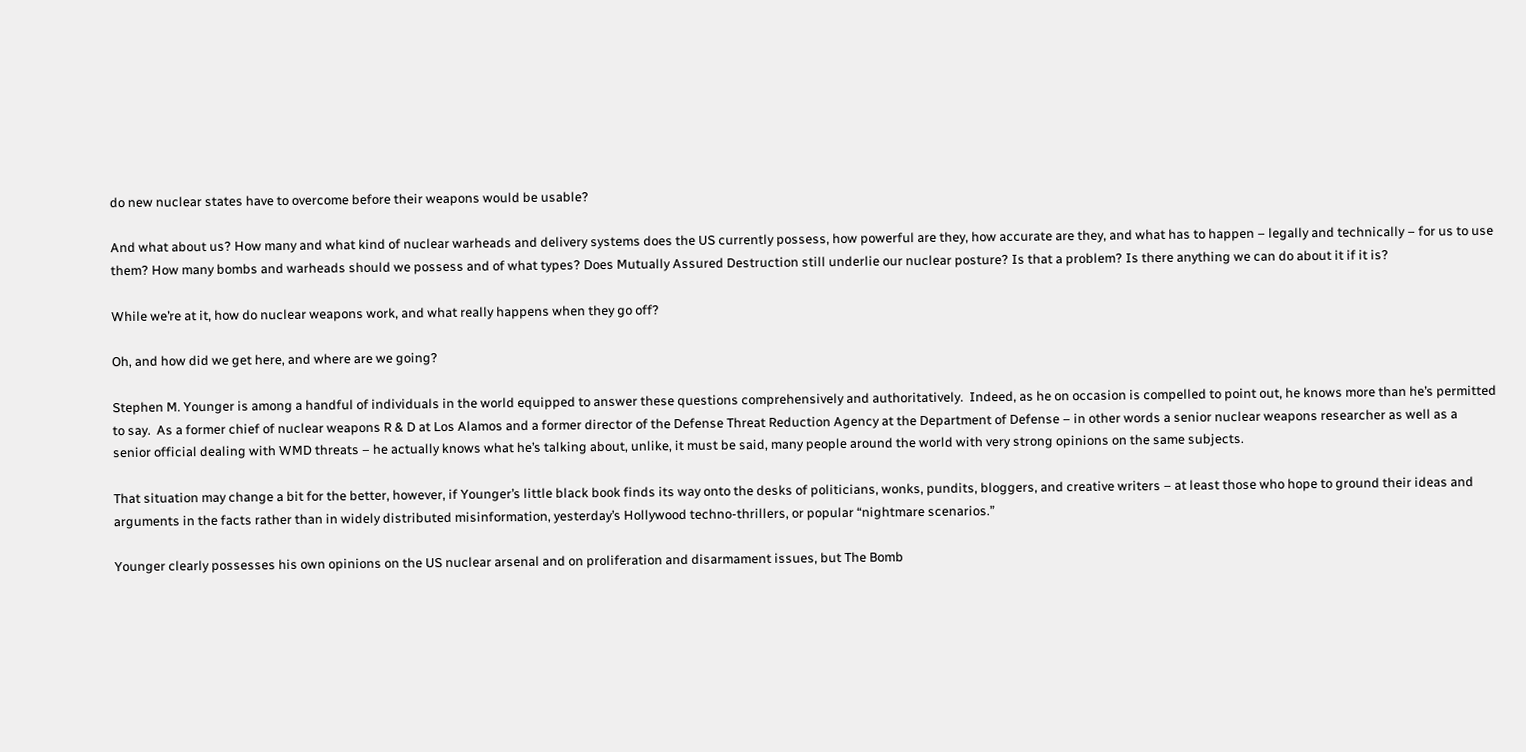do new nuclear states have to overcome before their weapons would be usable?

And what about us? How many and what kind of nuclear warheads and delivery systems does the US currently possess, how powerful are they, how accurate are they, and what has to happen – legally and technically – for us to use them? How many bombs and warheads should we possess and of what types? Does Mutually Assured Destruction still underlie our nuclear posture? Is that a problem? Is there anything we can do about it if it is?

While we’re at it, how do nuclear weapons work, and what really happens when they go off?

Oh, and how did we get here, and where are we going?

Stephen M. Younger is among a handful of individuals in the world equipped to answer these questions comprehensively and authoritatively.  Indeed, as he on occasion is compelled to point out, he knows more than he’s permitted to say.  As a former chief of nuclear weapons R & D at Los Alamos and a former director of the Defense Threat Reduction Agency at the Department of Defense – in other words a senior nuclear weapons researcher as well as a senior official dealing with WMD threats – he actually knows what he’s talking about, unlike, it must be said, many people around the world with very strong opinions on the same subjects.

That situation may change a bit for the better, however, if Younger’s little black book finds its way onto the desks of politicians, wonks, pundits, bloggers, and creative writers – at least those who hope to ground their ideas and arguments in the facts rather than in widely distributed misinformation, yesterday’s Hollywood techno-thrillers, or popular “nightmare scenarios.”

Younger clearly possesses his own opinions on the US nuclear arsenal and on proliferation and disarmament issues, but The Bomb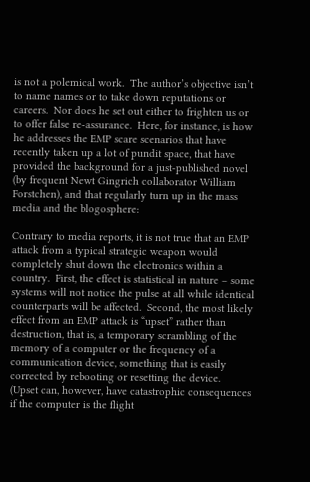is not a polemical work.  The author’s objective isn’t to name names or to take down reputations or careers.  Nor does he set out either to frighten us or to offer false re-assurance.  Here, for instance, is how he addresses the EMP scare scenarios that have recently taken up a lot of pundit space, that have provided the background for a just-published novel (by frequent Newt Gingrich collaborator William Forstchen), and that regularly turn up in the mass media and the blogosphere:

Contrary to media reports, it is not true that an EMP attack from a typical strategic weapon would completely shut down the electronics within a country.  First, the effect is statistical in nature – some systems will not notice the pulse at all while identical counterparts will be affected.  Second, the most likely effect from an EMP attack is “upset” rather than destruction, that is, a temporary scrambling of the memory of a computer or the frequency of a communication device, something that is easily corrected by rebooting or resetting the device.  (Upset can, however, have catastrophic consequences if the computer is the flight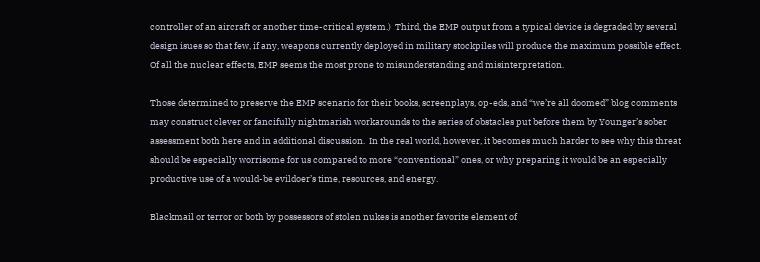controller of an aircraft or another time-critical system.)  Third, the EMP output from a typical device is degraded by several design isues so that few, if any, weapons currently deployed in military stockpiles will produce the maximum possible effect.  Of all the nuclear effects, EMP seems the most prone to misunderstanding and misinterpretation.

Those determined to preserve the EMP scenario for their books, screenplays, op-eds, and “we’re all doomed” blog comments may construct clever or fancifully nightmarish workarounds to the series of obstacles put before them by Younger’s sober assessment both here and in additional discussion.  In the real world, however, it becomes much harder to see why this threat should be especially worrisome for us compared to more “conventional” ones, or why preparing it would be an especially productive use of a would-be evildoer’s time, resources, and energy.

Blackmail or terror or both by possessors of stolen nukes is another favorite element of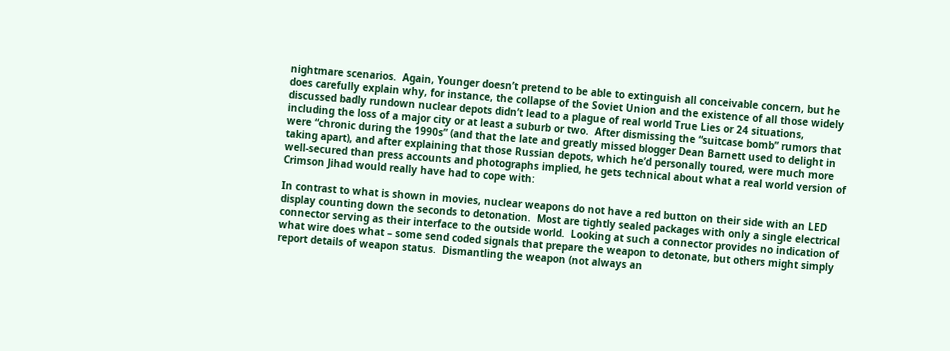nightmare scenarios.  Again, Younger doesn’t pretend to be able to extinguish all conceivable concern, but he does carefully explain why, for instance, the collapse of the Soviet Union and the existence of all those widely discussed badly rundown nuclear depots didn’t lead to a plague of real world True Lies or 24 situations, including the loss of a major city or at least a suburb or two.  After dismissing the “suitcase bomb” rumors that were “chronic during the 1990s” (and that the late and greatly missed blogger Dean Barnett used to delight in taking apart), and after explaining that those Russian depots, which he’d personally toured, were much more well-secured than press accounts and photographs implied, he gets technical about what a real world version of Crimson Jihad would really have had to cope with:

In contrast to what is shown in movies, nuclear weapons do not have a red button on their side with an LED display counting down the seconds to detonation.  Most are tightly sealed packages with only a single electrical connector serving as their interface to the outside world.  Looking at such a connector provides no indication of what wire does what – some send coded signals that prepare the weapon to detonate, but others might simply report details of weapon status.  Dismantling the weapon (not always an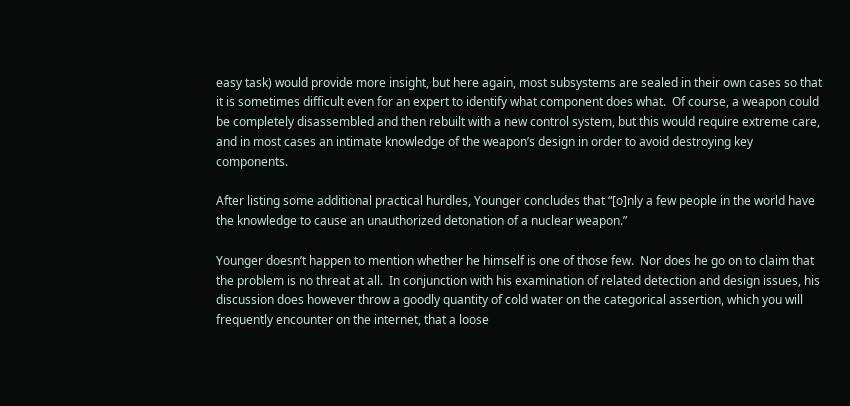easy task) would provide more insight, but here again, most subsystems are sealed in their own cases so that it is sometimes difficult even for an expert to identify what component does what.  Of course, a weapon could be completely disassembled and then rebuilt with a new control system, but this would require extreme care, and in most cases an intimate knowledge of the weapon’s design in order to avoid destroying key components.

After listing some additional practical hurdles, Younger concludes that “[o]nly a few people in the world have the knowledge to cause an unauthorized detonation of a nuclear weapon.”

Younger doesn’t happen to mention whether he himself is one of those few.  Nor does he go on to claim that the problem is no threat at all.  In conjunction with his examination of related detection and design issues, his discussion does however throw a goodly quantity of cold water on the categorical assertion, which you will frequently encounter on the internet, that a loose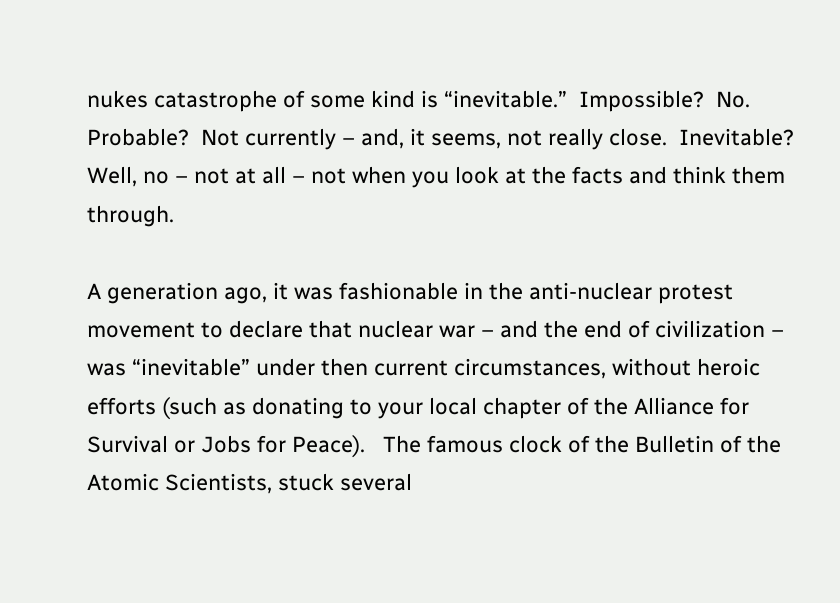nukes catastrophe of some kind is “inevitable.”  Impossible?  No.  Probable?  Not currently – and, it seems, not really close.  Inevitable? Well, no – not at all – not when you look at the facts and think them through.

A generation ago, it was fashionable in the anti-nuclear protest movement to declare that nuclear war – and the end of civilization – was “inevitable” under then current circumstances, without heroic efforts (such as donating to your local chapter of the Alliance for Survival or Jobs for Peace).   The famous clock of the Bulletin of the Atomic Scientists, stuck several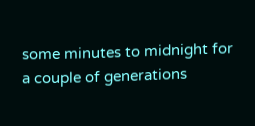some minutes to midnight for a couple of generations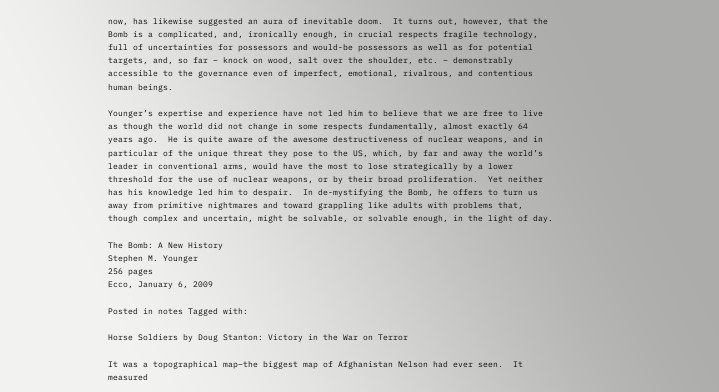now, has likewise suggested an aura of inevitable doom.  It turns out, however, that the Bomb is a complicated, and, ironically enough, in crucial respects fragile technology, full of uncertainties for possessors and would-be possessors as well as for potential targets, and, so far – knock on wood, salt over the shoulder, etc. – demonstrably accessible to the governance even of imperfect, emotional, rivalrous, and contentious human beings.

Younger’s expertise and experience have not led him to believe that we are free to live as though the world did not change in some respects fundamentally, almost exactly 64 years ago.  He is quite aware of the awesome destructiveness of nuclear weapons, and in particular of the unique threat they pose to the US, which, by far and away the world’s leader in conventional arms, would have the most to lose strategically by a lower threshold for the use of nuclear weapons, or by their broad proliferation.  Yet neither has his knowledge led him to despair.  In de-mystifying the Bomb, he offers to turn us away from primitive nightmares and toward grappling like adults with problems that, though complex and uncertain, might be solvable, or solvable enough, in the light of day.

The Bomb: A New History
Stephen M. Younger
256 pages
Ecco, January 6, 2009

Posted in notes Tagged with:

Horse Soldiers by Doug Stanton: Victory in the War on Terror

It was a topographical map–the biggest map of Afghanistan Nelson had ever seen.  It measured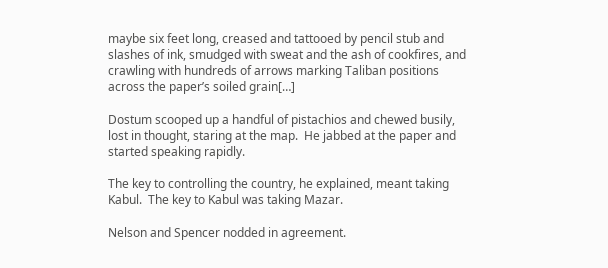maybe six feet long, creased and tattooed by pencil stub and slashes of ink, smudged with sweat and the ash of cookfires, and crawling with hundreds of arrows marking Taliban positions across the paper’s soiled grain[…]

Dostum scooped up a handful of pistachios and chewed busily, lost in thought, staring at the map.  He jabbed at the paper and started speaking rapidly.

The key to controlling the country, he explained, meant taking Kabul.  The key to Kabul was taking Mazar.

Nelson and Spencer nodded in agreement.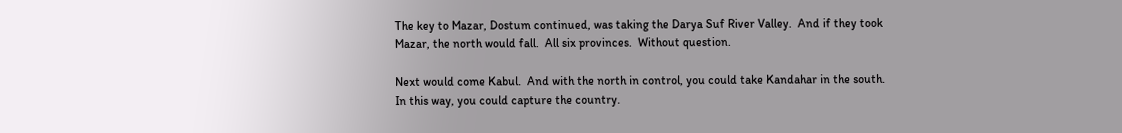The key to Mazar, Dostum continued, was taking the Darya Suf River Valley.  And if they took Mazar, the north would fall.  All six provinces.  Without question.

Next would come Kabul.  And with the north in control, you could take Kandahar in the south.  In this way, you could capture the country.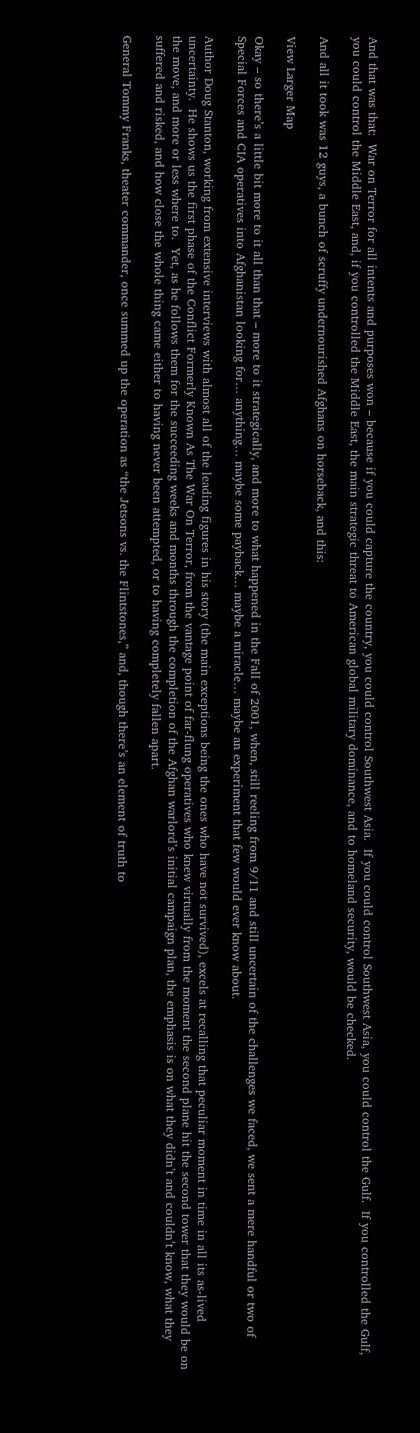And that was that:  War on Terror for all intents and purposes won – because if you could capture the country, you could control Southwest Asia.  If you could control Southwest Asia, you could control the Gulf.  If you controlled the Gulf, you could control the Middle East, and, if you controlled the Middle East, the main strategic threat to American global military dominance, and to homeland security, would be checked.

And all it took was 12 guys, a bunch of scruffy undernourished Afghans on horseback, and this:

View Larger Map

Okay – so there’s a little bit more to it all than that – more to it strategically, and more to what happened in the Fall of 2001, when, still reeling from 9/11 and still uncertain of the challenges we faced, we sent a mere handful or two of Special Forces and CIA operatives into Afghanistan looking for… anything… maybe some payback… maybe a miracle… maybe an experiment that few would ever know about.

Author Doug Stanton, working from extensive interviews with almost all of the leading figures in his story (the main exceptions being the ones who have not survived), excels at recalling that peculiar moment in time in all its as-lived uncertainty.  He shows us the first phase of the Conflict Formerly Known As The War On Terror, from the vantage point of far-flung operatives who knew virtually from the moment the second plane hit the second tower that they would be on the move, and more or less where to.  Yet, as he follows them for the succeeding weeks and months through the completion of the Afghan warlord’s initial campaign plan, the emphasis is on what they didn’t and couldn’t know, what they suffered and risked, and how close the whole thing came either to having never been attempted, or to having completely fallen apart.

General Tommy Franks, theater commander, once summed up the operation as “the Jetsons vs. the Flintstones,” and, though there’s an element of truth to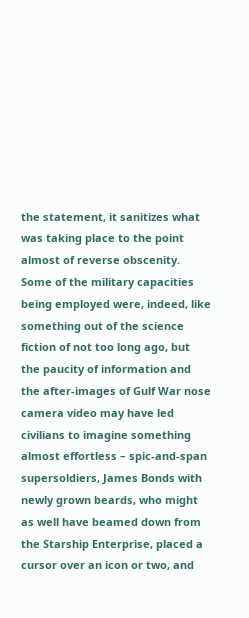the statement, it sanitizes what was taking place to the point almost of reverse obscenity.  Some of the military capacities being employed were, indeed, like something out of the science fiction of not too long ago, but the paucity of information and the after-images of Gulf War nose camera video may have led civilians to imagine something almost effortless – spic-and-span supersoldiers, James Bonds with newly grown beards, who might as well have beamed down from the Starship Enterprise, placed a cursor over an icon or two, and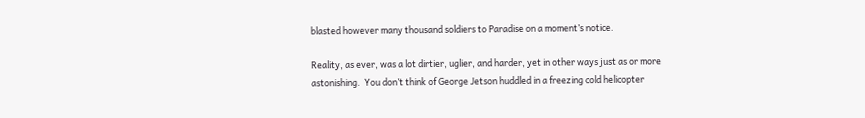blasted however many thousand soldiers to Paradise on a moment’s notice.

Reality, as ever, was a lot dirtier, uglier, and harder, yet in other ways just as or more astonishing.  You don’t think of George Jetson huddled in a freezing cold helicopter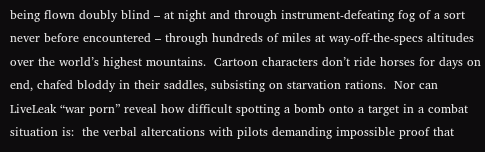being flown doubly blind – at night and through instrument-defeating fog of a sort never before encountered – through hundreds of miles at way-off-the-specs altitudes over the world’s highest mountains.  Cartoon characters don’t ride horses for days on end, chafed bloddy in their saddles, subsisting on starvation rations.  Nor can LiveLeak “war porn” reveal how difficult spotting a bomb onto a target in a combat situation is:  the verbal altercations with pilots demanding impossible proof that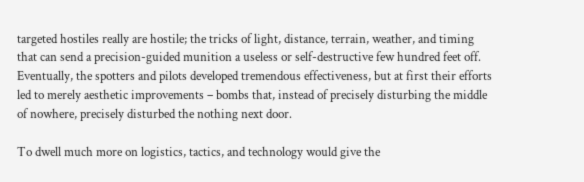targeted hostiles really are hostile; the tricks of light, distance, terrain, weather, and timing that can send a precision-guided munition a useless or self-destructive few hundred feet off.  Eventually, the spotters and pilots developed tremendous effectiveness, but at first their efforts led to merely aesthetic improvements – bombs that, instead of precisely disturbing the middle of nowhere, precisely disturbed the nothing next door.

To dwell much more on logistics, tactics, and technology would give the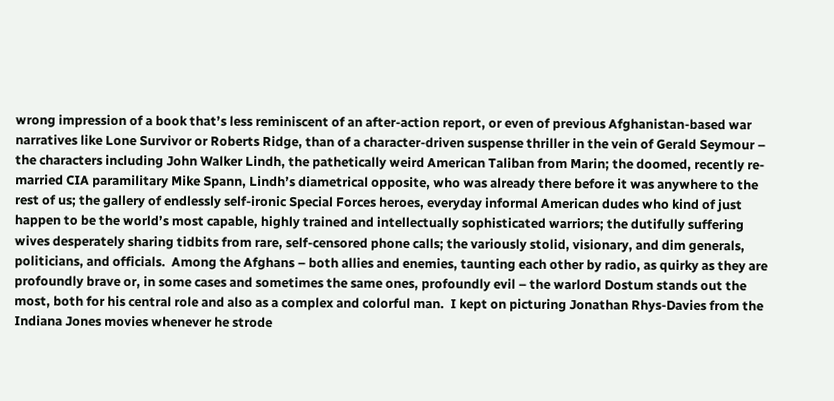wrong impression of a book that’s less reminiscent of an after-action report, or even of previous Afghanistan-based war narratives like Lone Survivor or Roberts Ridge, than of a character-driven suspense thriller in the vein of Gerald Seymour – the characters including John Walker Lindh, the pathetically weird American Taliban from Marin; the doomed, recently re-married CIA paramilitary Mike Spann, Lindh’s diametrical opposite, who was already there before it was anywhere to the rest of us; the gallery of endlessly self-ironic Special Forces heroes, everyday informal American dudes who kind of just happen to be the world’s most capable, highly trained and intellectually sophisticated warriors; the dutifully suffering wives desperately sharing tidbits from rare, self-censored phone calls; the variously stolid, visionary, and dim generals, politicians, and officials.  Among the Afghans – both allies and enemies, taunting each other by radio, as quirky as they are profoundly brave or, in some cases and sometimes the same ones, profoundly evil – the warlord Dostum stands out the most, both for his central role and also as a complex and colorful man.  I kept on picturing Jonathan Rhys-Davies from the Indiana Jones movies whenever he strode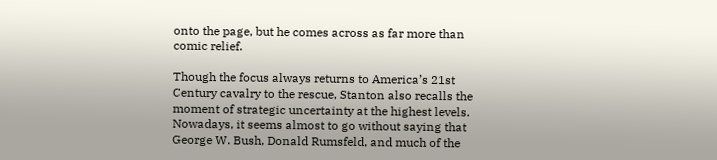onto the page, but he comes across as far more than comic relief.

Though the focus always returns to America’s 21st Century cavalry to the rescue, Stanton also recalls the moment of strategic uncertainty at the highest levels.  Nowadays, it seems almost to go without saying that George W. Bush, Donald Rumsfeld, and much of the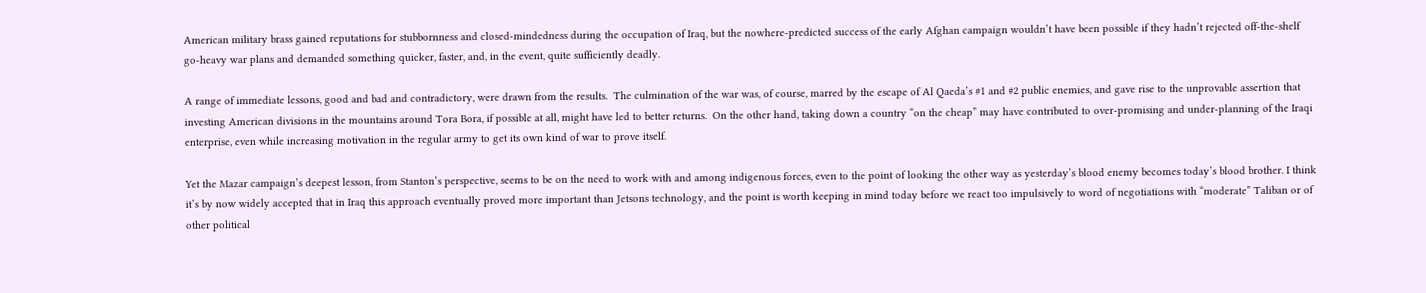American military brass gained reputations for stubbornness and closed-mindedness during the occupation of Iraq, but the nowhere-predicted success of the early Afghan campaign wouldn’t have been possible if they hadn’t rejected off-the-shelf go-heavy war plans and demanded something quicker, faster, and, in the event, quite sufficiently deadly.

A range of immediate lessons, good and bad and contradictory, were drawn from the results.  The culmination of the war was, of course, marred by the escape of Al Qaeda’s #1 and #2 public enemies, and gave rise to the unprovable assertion that investing American divisions in the mountains around Tora Bora, if possible at all, might have led to better returns.  On the other hand, taking down a country “on the cheap” may have contributed to over-promising and under-planning of the Iraqi enterprise, even while increasing motivation in the regular army to get its own kind of war to prove itself.

Yet the Mazar campaign’s deepest lesson, from Stanton’s perspective, seems to be on the need to work with and among indigenous forces, even to the point of looking the other way as yesterday’s blood enemy becomes today’s blood brother. I think it’s by now widely accepted that in Iraq this approach eventually proved more important than Jetsons technology, and the point is worth keeping in mind today before we react too impulsively to word of negotiations with “moderate” Taliban or of other political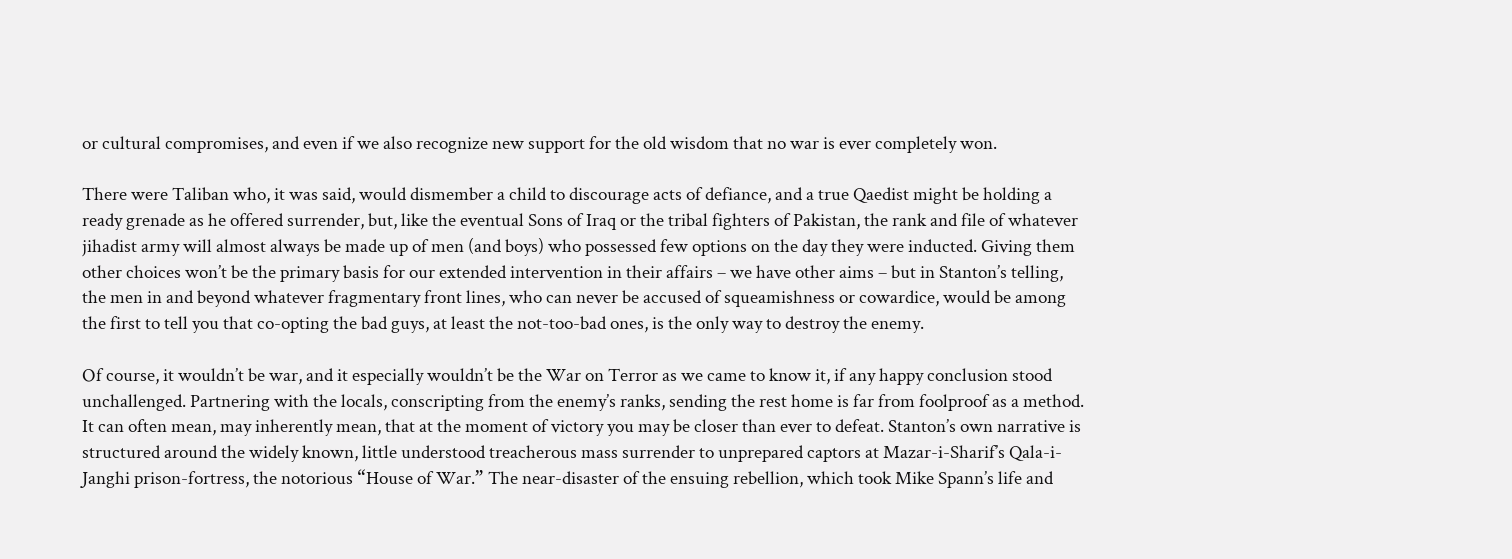or cultural compromises, and even if we also recognize new support for the old wisdom that no war is ever completely won.

There were Taliban who, it was said, would dismember a child to discourage acts of defiance, and a true Qaedist might be holding a ready grenade as he offered surrender, but, like the eventual Sons of Iraq or the tribal fighters of Pakistan, the rank and file of whatever jihadist army will almost always be made up of men (and boys) who possessed few options on the day they were inducted. Giving them other choices won’t be the primary basis for our extended intervention in their affairs – we have other aims – but in Stanton’s telling, the men in and beyond whatever fragmentary front lines, who can never be accused of squeamishness or cowardice, would be among the first to tell you that co-opting the bad guys, at least the not-too-bad ones, is the only way to destroy the enemy.

Of course, it wouldn’t be war, and it especially wouldn’t be the War on Terror as we came to know it, if any happy conclusion stood unchallenged. Partnering with the locals, conscripting from the enemy’s ranks, sending the rest home is far from foolproof as a method. It can often mean, may inherently mean, that at the moment of victory you may be closer than ever to defeat. Stanton’s own narrative is structured around the widely known, little understood treacherous mass surrender to unprepared captors at Mazar-i-Sharif’s Qala-i-Janghi prison-fortress, the notorious “House of War.” The near-disaster of the ensuing rebellion, which took Mike Spann’s life and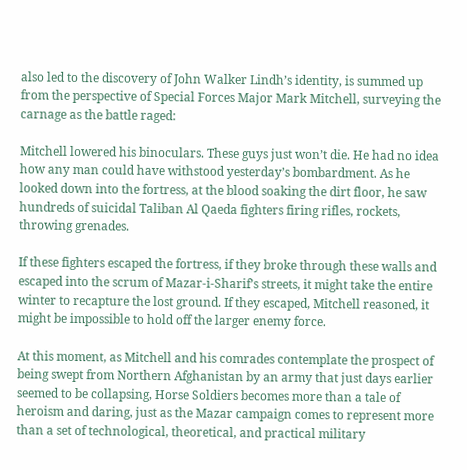also led to the discovery of John Walker Lindh’s identity, is summed up from the perspective of Special Forces Major Mark Mitchell, surveying the carnage as the battle raged:

Mitchell lowered his binoculars. These guys just won’t die. He had no idea how any man could have withstood yesterday’s bombardment. As he looked down into the fortress, at the blood soaking the dirt floor, he saw hundreds of suicidal Taliban Al Qaeda fighters firing rifles, rockets, throwing grenades.

If these fighters escaped the fortress, if they broke through these walls and escaped into the scrum of Mazar-i-Sharif’s streets, it might take the entire winter to recapture the lost ground. If they escaped, Mitchell reasoned, it might be impossible to hold off the larger enemy force.

At this moment, as Mitchell and his comrades contemplate the prospect of being swept from Northern Afghanistan by an army that just days earlier seemed to be collapsing, Horse Soldiers becomes more than a tale of heroism and daring, just as the Mazar campaign comes to represent more than a set of technological, theoretical, and practical military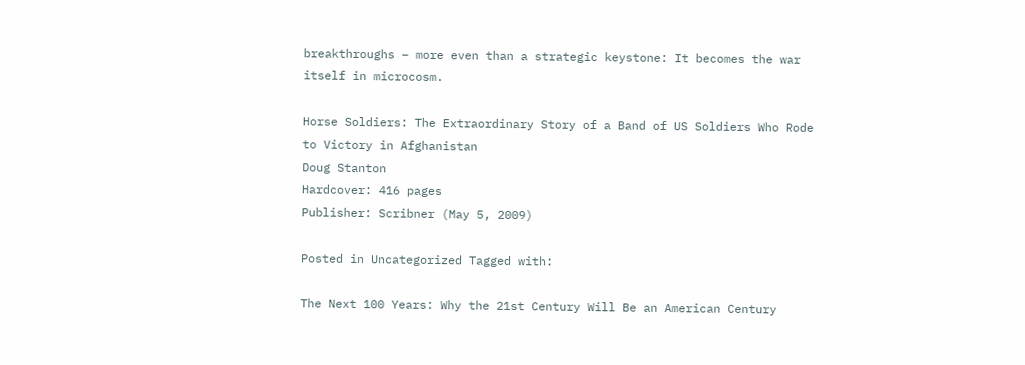breakthroughs – more even than a strategic keystone: It becomes the war itself in microcosm.

Horse Soldiers: The Extraordinary Story of a Band of US Soldiers Who Rode to Victory in Afghanistan
Doug Stanton
Hardcover: 416 pages
Publisher: Scribner (May 5, 2009)

Posted in Uncategorized Tagged with:

The Next 100 Years: Why the 21st Century Will Be an American Century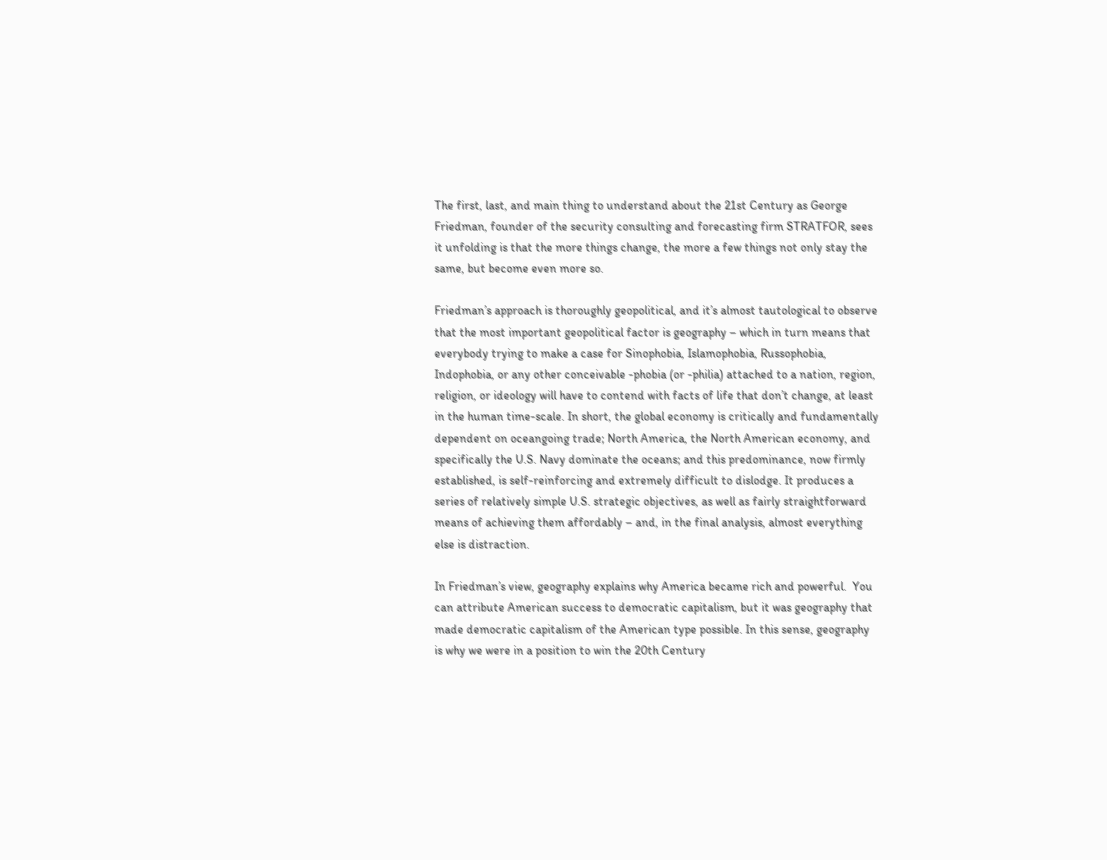The first, last, and main thing to understand about the 21st Century as George Friedman, founder of the security consulting and forecasting firm STRATFOR, sees it unfolding is that the more things change, the more a few things not only stay the same, but become even more so.

Friedman’s approach is thoroughly geopolitical, and it’s almost tautological to observe that the most important geopolitical factor is geography – which in turn means that everybody trying to make a case for Sinophobia, Islamophobia, Russophobia, Indophobia, or any other conceivable -phobia (or -philia) attached to a nation, region, religion, or ideology will have to contend with facts of life that don’t change, at least in the human time-scale. In short, the global economy is critically and fundamentally dependent on oceangoing trade; North America, the North American economy, and specifically the U.S. Navy dominate the oceans; and this predominance, now firmly established, is self-reinforcing and extremely difficult to dislodge. It produces a series of relatively simple U.S. strategic objectives, as well as fairly straightforward means of achieving them affordably – and, in the final analysis, almost everything else is distraction.

In Friedman’s view, geography explains why America became rich and powerful.  You can attribute American success to democratic capitalism, but it was geography that made democratic capitalism of the American type possible. In this sense, geography is why we were in a position to win the 20th Century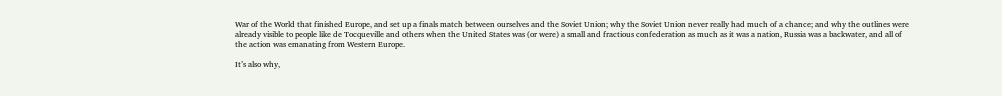War of the World that finished Europe, and set up a finals match between ourselves and the Soviet Union; why the Soviet Union never really had much of a chance; and why the outlines were already visible to people like de Tocqueville and others when the United States was (or were) a small and fractious confederation as much as it was a nation, Russia was a backwater, and all of the action was emanating from Western Europe.

It’s also why,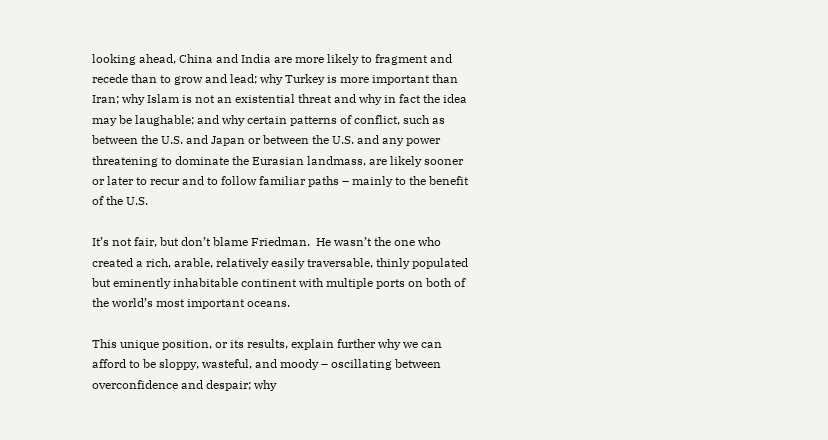looking ahead, China and India are more likely to fragment and recede than to grow and lead; why Turkey is more important than Iran; why Islam is not an existential threat and why in fact the idea may be laughable; and why certain patterns of conflict, such as between the U.S. and Japan or between the U.S. and any power threatening to dominate the Eurasian landmass, are likely sooner or later to recur and to follow familiar paths – mainly to the benefit of the U.S.

It’s not fair, but don’t blame Friedman.  He wasn’t the one who created a rich, arable, relatively easily traversable, thinly populated but eminently inhabitable continent with multiple ports on both of the world’s most important oceans.

This unique position, or its results, explain further why we can afford to be sloppy, wasteful, and moody – oscillating between overconfidence and despair; why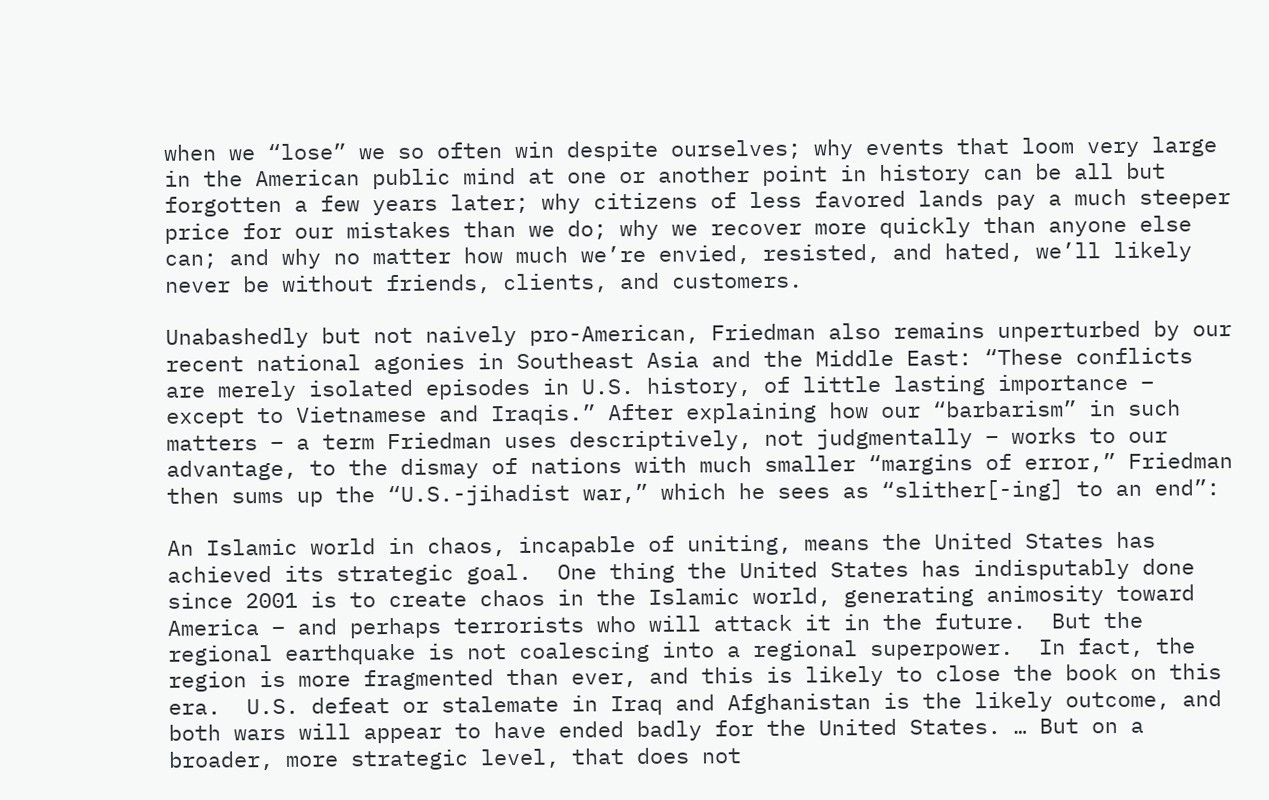when we “lose” we so often win despite ourselves; why events that loom very large in the American public mind at one or another point in history can be all but forgotten a few years later; why citizens of less favored lands pay a much steeper price for our mistakes than we do; why we recover more quickly than anyone else can; and why no matter how much we’re envied, resisted, and hated, we’ll likely never be without friends, clients, and customers.

Unabashedly but not naively pro-American, Friedman also remains unperturbed by our recent national agonies in Southeast Asia and the Middle East: “These conflicts are merely isolated episodes in U.S. history, of little lasting importance – except to Vietnamese and Iraqis.” After explaining how our “barbarism” in such matters – a term Friedman uses descriptively, not judgmentally – works to our advantage, to the dismay of nations with much smaller “margins of error,” Friedman then sums up the “U.S.-jihadist war,” which he sees as “slither[-ing] to an end”:

An Islamic world in chaos, incapable of uniting, means the United States has achieved its strategic goal.  One thing the United States has indisputably done since 2001 is to create chaos in the Islamic world, generating animosity toward America – and perhaps terrorists who will attack it in the future.  But the regional earthquake is not coalescing into a regional superpower.  In fact, the region is more fragmented than ever, and this is likely to close the book on this era.  U.S. defeat or stalemate in Iraq and Afghanistan is the likely outcome, and both wars will appear to have ended badly for the United States. … But on a broader, more strategic level, that does not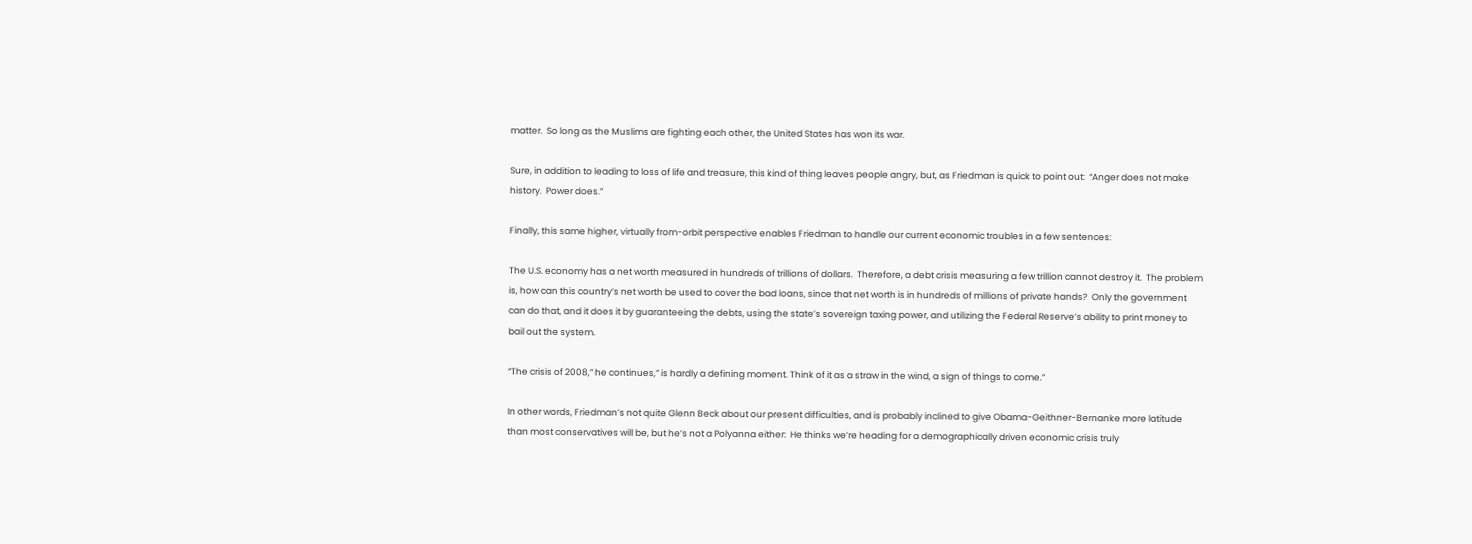matter.  So long as the Muslims are fighting each other, the United States has won its war.

Sure, in addition to leading to loss of life and treasure, this kind of thing leaves people angry, but, as Friedman is quick to point out:  “Anger does not make history.  Power does.”

Finally, this same higher, virtually from-orbit perspective enables Friedman to handle our current economic troubles in a few sentences:

The U.S. economy has a net worth measured in hundreds of trillions of dollars.  Therefore, a debt crisis measuring a few trillion cannot destroy it.  The problem is, how can this country’s net worth be used to cover the bad loans, since that net worth is in hundreds of millions of private hands?  Only the government can do that, and it does it by guaranteeing the debts, using the state’s sovereign taxing power, and utilizing the Federal Reserve’s ability to print money to bail out the system.

“The crisis of 2008,” he continues,” is hardly a defining moment. Think of it as a straw in the wind, a sign of things to come.”

In other words, Friedman’s not quite Glenn Beck about our present difficulties, and is probably inclined to give Obama-Geithner-Bernanke more latitude than most conservatives will be, but he’s not a Polyanna either:  He thinks we’re heading for a demographically driven economic crisis truly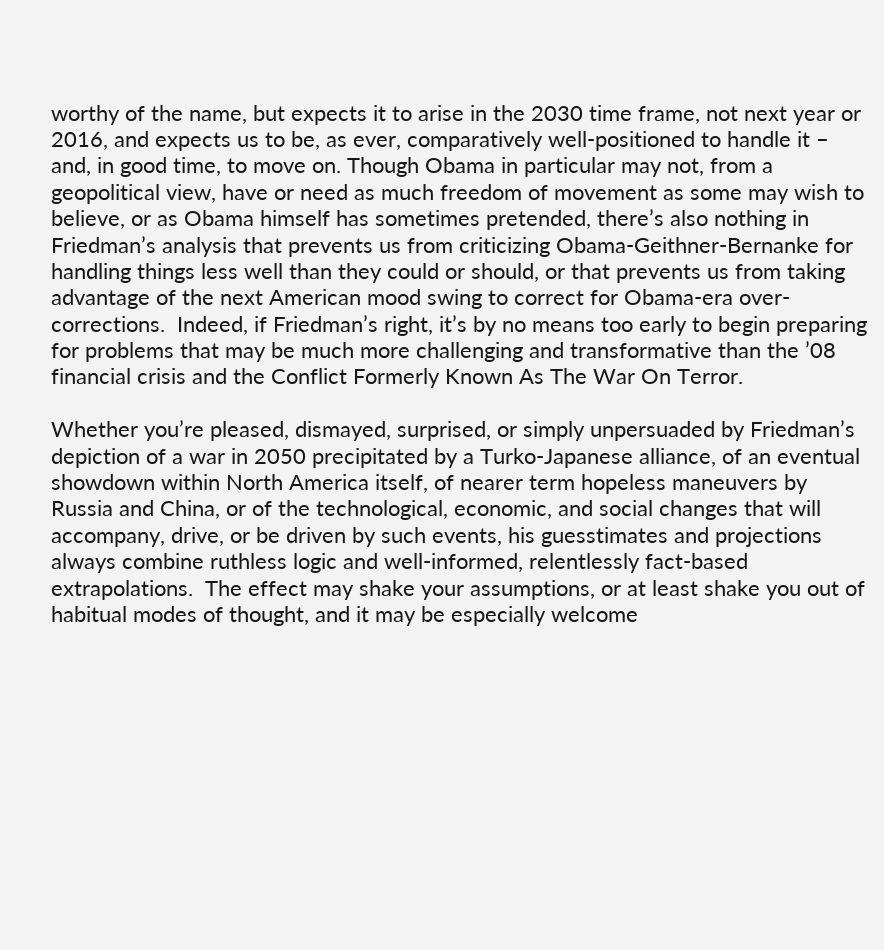worthy of the name, but expects it to arise in the 2030 time frame, not next year or 2016, and expects us to be, as ever, comparatively well-positioned to handle it – and, in good time, to move on. Though Obama in particular may not, from a geopolitical view, have or need as much freedom of movement as some may wish to believe, or as Obama himself has sometimes pretended, there’s also nothing in Friedman’s analysis that prevents us from criticizing Obama-Geithner-Bernanke for handling things less well than they could or should, or that prevents us from taking advantage of the next American mood swing to correct for Obama-era over-corrections.  Indeed, if Friedman’s right, it’s by no means too early to begin preparing for problems that may be much more challenging and transformative than the ’08 financial crisis and the Conflict Formerly Known As The War On Terror.

Whether you’re pleased, dismayed, surprised, or simply unpersuaded by Friedman’s depiction of a war in 2050 precipitated by a Turko-Japanese alliance, of an eventual showdown within North America itself, of nearer term hopeless maneuvers by Russia and China, or of the technological, economic, and social changes that will accompany, drive, or be driven by such events, his guesstimates and projections always combine ruthless logic and well-informed, relentlessly fact-based extrapolations.  The effect may shake your assumptions, or at least shake you out of habitual modes of thought, and it may be especially welcome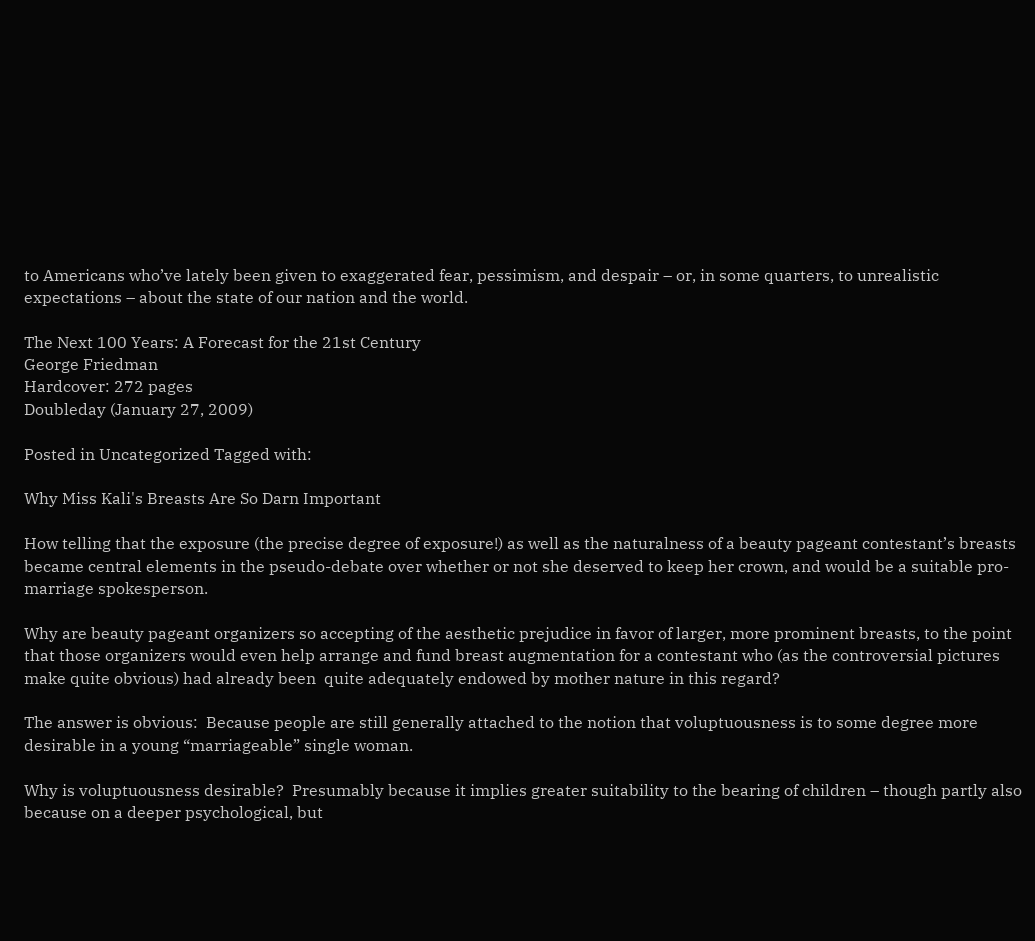to Americans who’ve lately been given to exaggerated fear, pessimism, and despair – or, in some quarters, to unrealistic expectations – about the state of our nation and the world.

The Next 100 Years: A Forecast for the 21st Century
George Friedman
Hardcover: 272 pages
Doubleday (January 27, 2009)

Posted in Uncategorized Tagged with:

Why Miss Kali's Breasts Are So Darn Important

How telling that the exposure (the precise degree of exposure!) as well as the naturalness of a beauty pageant contestant’s breasts became central elements in the pseudo-debate over whether or not she deserved to keep her crown, and would be a suitable pro-marriage spokesperson.

Why are beauty pageant organizers so accepting of the aesthetic prejudice in favor of larger, more prominent breasts, to the point that those organizers would even help arrange and fund breast augmentation for a contestant who (as the controversial pictures make quite obvious) had already been  quite adequately endowed by mother nature in this regard?

The answer is obvious:  Because people are still generally attached to the notion that voluptuousness is to some degree more desirable in a young “marriageable” single woman.

Why is voluptuousness desirable?  Presumably because it implies greater suitability to the bearing of children – though partly also because on a deeper psychological, but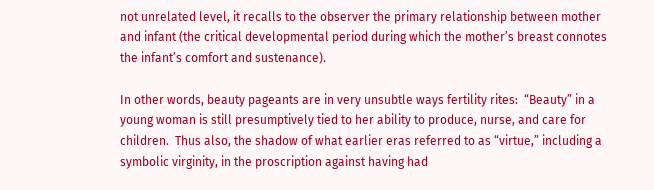not unrelated level, it recalls to the observer the primary relationship between mother and infant (the critical developmental period during which the mother’s breast connotes the infant’s comfort and sustenance).

In other words, beauty pageants are in very unsubtle ways fertility rites:  “Beauty” in a young woman is still presumptively tied to her ability to produce, nurse, and care for children.  Thus also, the shadow of what earlier eras referred to as “virtue,” including a symbolic virginity, in the proscription against having had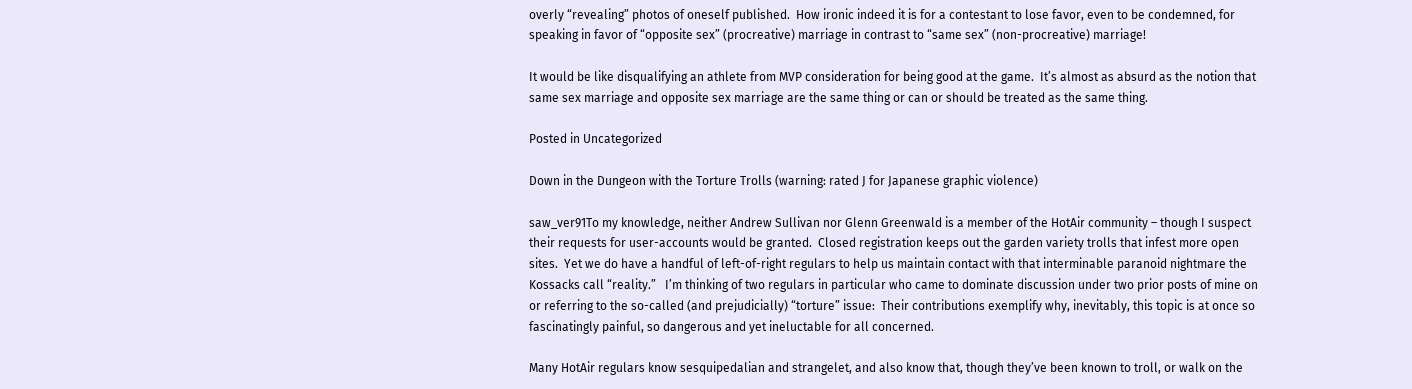overly “revealing” photos of oneself published.  How ironic indeed it is for a contestant to lose favor, even to be condemned, for speaking in favor of “opposite sex” (procreative) marriage in contrast to “same sex” (non-procreative) marriage!

It would be like disqualifying an athlete from MVP consideration for being good at the game.  It’s almost as absurd as the notion that same sex marriage and opposite sex marriage are the same thing or can or should be treated as the same thing.

Posted in Uncategorized

Down in the Dungeon with the Torture Trolls (warning: rated J for Japanese graphic violence)

saw_ver91To my knowledge, neither Andrew Sullivan nor Glenn Greenwald is a member of the HotAir community – though I suspect their requests for user-accounts would be granted.  Closed registration keeps out the garden variety trolls that infest more open sites.  Yet we do have a handful of left-of-right regulars to help us maintain contact with that interminable paranoid nightmare the Kossacks call “reality.”   I’m thinking of two regulars in particular who came to dominate discussion under two prior posts of mine on or referring to the so-called (and prejudicially) “torture” issue:  Their contributions exemplify why, inevitably, this topic is at once so fascinatingly painful, so dangerous and yet ineluctable for all concerned.

Many HotAir regulars know sesquipedalian and strangelet, and also know that, though they’ve been known to troll, or walk on the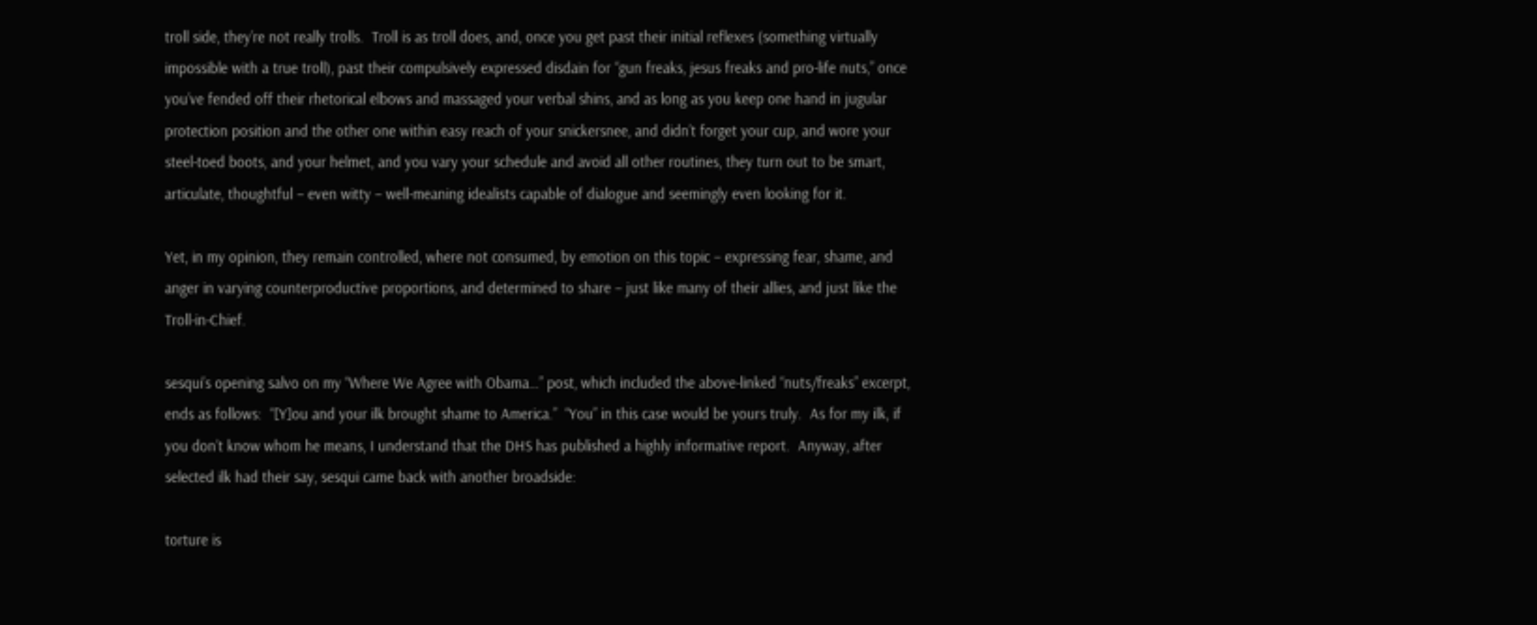troll side, they’re not really trolls.  Troll is as troll does, and, once you get past their initial reflexes (something virtually impossible with a true troll), past their compulsively expressed disdain for “gun freaks, jesus freaks and pro-life nuts,” once you’ve fended off their rhetorical elbows and massaged your verbal shins, and as long as you keep one hand in jugular protection position and the other one within easy reach of your snickersnee, and didn’t forget your cup, and wore your steel-toed boots, and your helmet, and you vary your schedule and avoid all other routines, they turn out to be smart, articulate, thoughtful – even witty – well-meaning idealists capable of dialogue and seemingly even looking for it.

Yet, in my opinion, they remain controlled, where not consumed, by emotion on this topic – expressing fear, shame, and anger in varying counterproductive proportions, and determined to share – just like many of their allies, and just like the Troll-in-Chief.

sesqui’s opening salvo on my “Where We Agree with Obama…” post, which included the above-linked “nuts/freaks” excerpt, ends as follows:  “[Y]ou and your ilk brought shame to America.”  “You” in this case would be yours truly.  As for my ilk, if you don’t know whom he means, I understand that the DHS has published a highly informative report.  Anyway, after selected ilk had their say, sesqui came back with another broadside:

torture is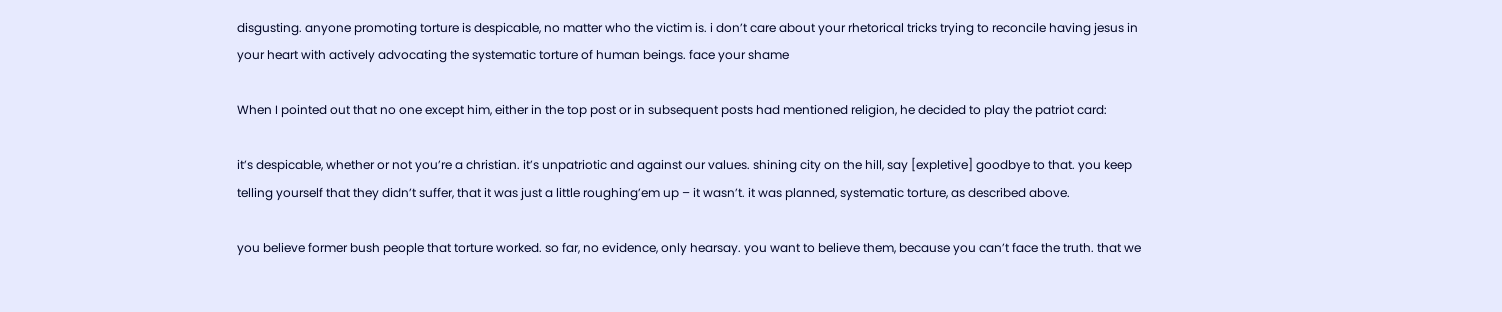disgusting. anyone promoting torture is despicable, no matter who the victim is. i don’t care about your rhetorical tricks trying to reconcile having jesus in your heart with actively advocating the systematic torture of human beings. face your shame

When I pointed out that no one except him, either in the top post or in subsequent posts had mentioned religion, he decided to play the patriot card:

it’s despicable, whether or not you’re a christian. it’s unpatriotic and against our values. shining city on the hill, say [expletive] goodbye to that. you keep telling yourself that they didn’t suffer, that it was just a little roughing’em up – it wasn’t. it was planned, systematic torture, as described above.

you believe former bush people that torture worked. so far, no evidence, only hearsay. you want to believe them, because you can’t face the truth. that we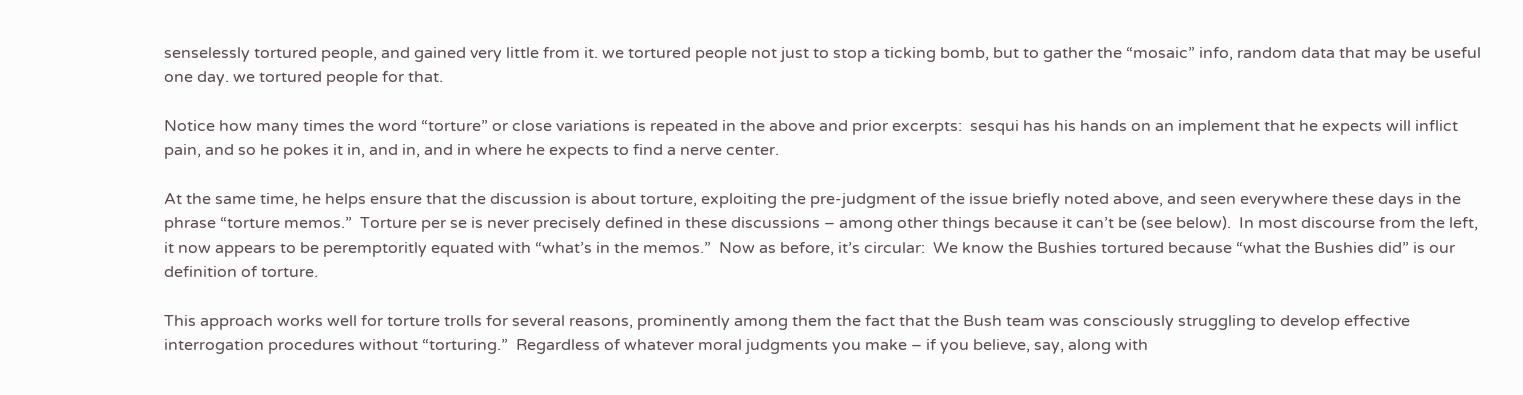senselessly tortured people, and gained very little from it. we tortured people not just to stop a ticking bomb, but to gather the “mosaic” info, random data that may be useful one day. we tortured people for that.

Notice how many times the word “torture” or close variations is repeated in the above and prior excerpts:  sesqui has his hands on an implement that he expects will inflict pain, and so he pokes it in, and in, and in where he expects to find a nerve center.

At the same time, he helps ensure that the discussion is about torture, exploiting the pre-judgment of the issue briefly noted above, and seen everywhere these days in the phrase “torture memos.”  Torture per se is never precisely defined in these discussions – among other things because it can’t be (see below).  In most discourse from the left, it now appears to be peremptoritly equated with “what’s in the memos.”  Now as before, it’s circular:  We know the Bushies tortured because “what the Bushies did” is our definition of torture.

This approach works well for torture trolls for several reasons, prominently among them the fact that the Bush team was consciously struggling to develop effective interrogation procedures without “torturing.”  Regardless of whatever moral judgments you make – if you believe, say, along with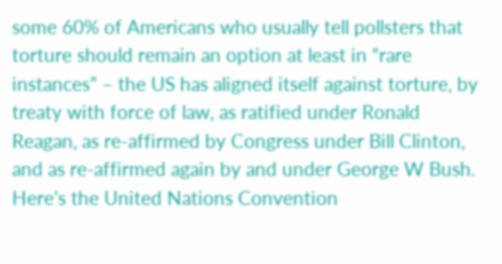some 60% of Americans who usually tell pollsters that torture should remain an option at least in “rare instances” – the US has aligned itself against torture, by treaty with force of law, as ratified under Ronald Reagan, as re-affirmed by Congress under Bill Clinton, and as re-affirmed again by and under George W Bush.  Here’s the United Nations Convention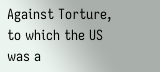Against Torture, to which the US was a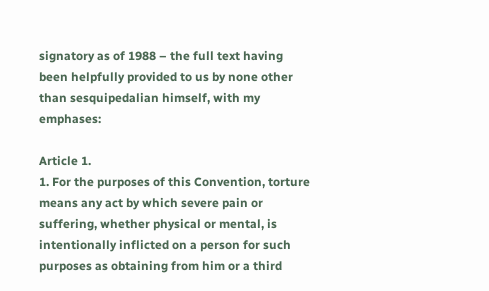signatory as of 1988 – the full text having been helpfully provided to us by none other than sesquipedalian himself, with my emphases:

Article 1.
1. For the purposes of this Convention, torture means any act by which severe pain or suffering, whether physical or mental, is intentionally inflicted on a person for such purposes as obtaining from him or a third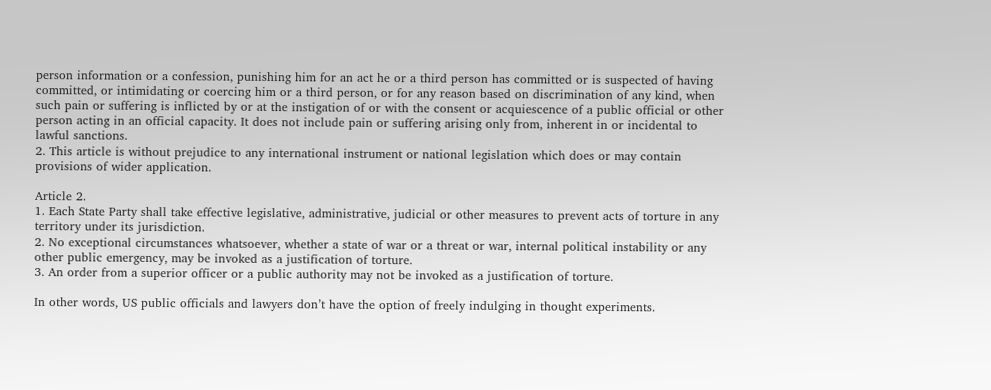person information or a confession, punishing him for an act he or a third person has committed or is suspected of having committed, or intimidating or coercing him or a third person, or for any reason based on discrimination of any kind, when such pain or suffering is inflicted by or at the instigation of or with the consent or acquiescence of a public official or other person acting in an official capacity. It does not include pain or suffering arising only from, inherent in or incidental to lawful sanctions.
2. This article is without prejudice to any international instrument or national legislation which does or may contain provisions of wider application.

Article 2.
1. Each State Party shall take effective legislative, administrative, judicial or other measures to prevent acts of torture in any territory under its jurisdiction.
2. No exceptional circumstances whatsoever, whether a state of war or a threat or war, internal political instability or any other public emergency, may be invoked as a justification of torture.
3. An order from a superior officer or a public authority may not be invoked as a justification of torture.

In other words, US public officials and lawyers don’t have the option of freely indulging in thought experiments.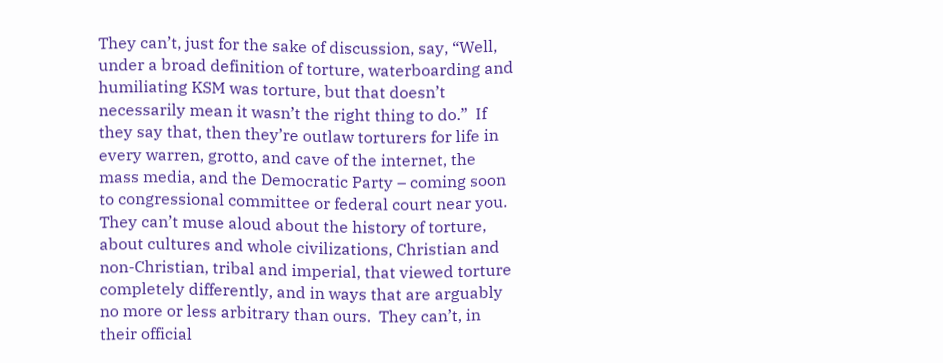They can’t, just for the sake of discussion, say, “Well, under a broad definition of torture, waterboarding and humiliating KSM was torture, but that doesn’t necessarily mean it wasn’t the right thing to do.”  If they say that, then they’re outlaw torturers for life in every warren, grotto, and cave of the internet, the mass media, and the Democratic Party – coming soon to congressional committee or federal court near you.  They can’t muse aloud about the history of torture, about cultures and whole civilizations, Christian and non-Christian, tribal and imperial, that viewed torture completely differently, and in ways that are arguably no more or less arbitrary than ours.  They can’t, in their official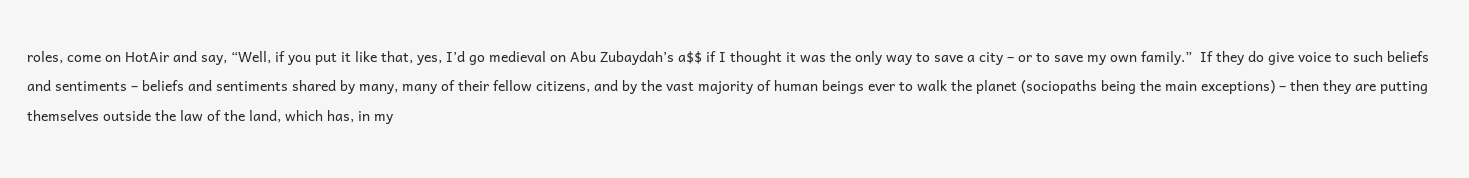roles, come on HotAir and say, “Well, if you put it like that, yes, I’d go medieval on Abu Zubaydah’s a$$ if I thought it was the only way to save a city – or to save my own family.”  If they do give voice to such beliefs and sentiments – beliefs and sentiments shared by many, many of their fellow citizens, and by the vast majority of human beings ever to walk the planet (sociopaths being the main exceptions) – then they are putting themselves outside the law of the land, which has, in my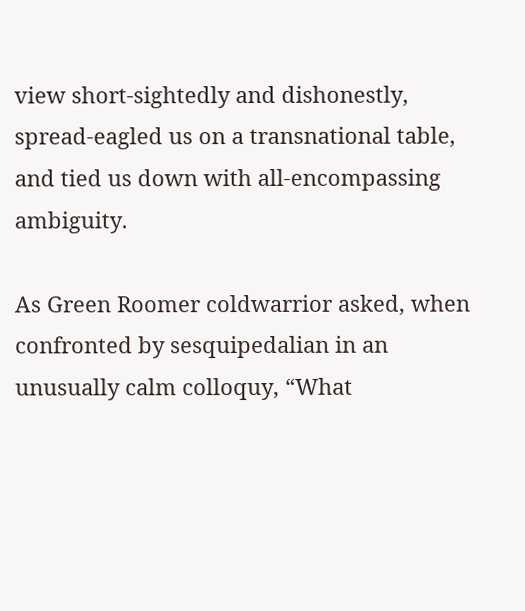view short-sightedly and dishonestly, spread-eagled us on a transnational table, and tied us down with all-encompassing ambiguity.

As Green Roomer coldwarrior asked, when confronted by sesquipedalian in an unusually calm colloquy, “What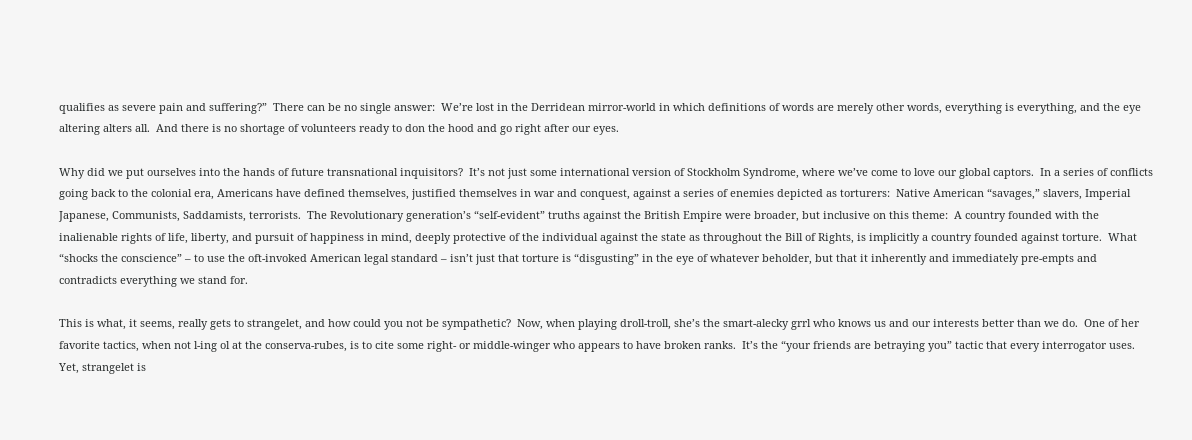qualifies as severe pain and suffering?”  There can be no single answer:  We’re lost in the Derridean mirror-world in which definitions of words are merely other words, everything is everything, and the eye altering alters all.  And there is no shortage of volunteers ready to don the hood and go right after our eyes.

Why did we put ourselves into the hands of future transnational inquisitors?  It’s not just some international version of Stockholm Syndrome, where we’ve come to love our global captors.  In a series of conflicts going back to the colonial era, Americans have defined themselves, justified themselves in war and conquest, against a series of enemies depicted as torturers:  Native American “savages,” slavers, Imperial Japanese, Communists, Saddamists, terrorists.  The Revolutionary generation’s “self-evident” truths against the British Empire were broader, but inclusive on this theme:  A country founded with the inalienable rights of life, liberty, and pursuit of happiness in mind, deeply protective of the individual against the state as throughout the Bill of Rights, is implicitly a country founded against torture.  What “shocks the conscience” – to use the oft-invoked American legal standard – isn’t just that torture is “disgusting” in the eye of whatever beholder, but that it inherently and immediately pre-empts and contradicts everything we stand for.

This is what, it seems, really gets to strangelet, and how could you not be sympathetic?  Now, when playing droll-troll, she’s the smart-alecky grrl who knows us and our interests better than we do.  One of her favorite tactics, when not l-ing ol at the conserva-rubes, is to cite some right- or middle-winger who appears to have broken ranks.  It’s the “your friends are betraying you” tactic that every interrogator uses.  Yet, strangelet is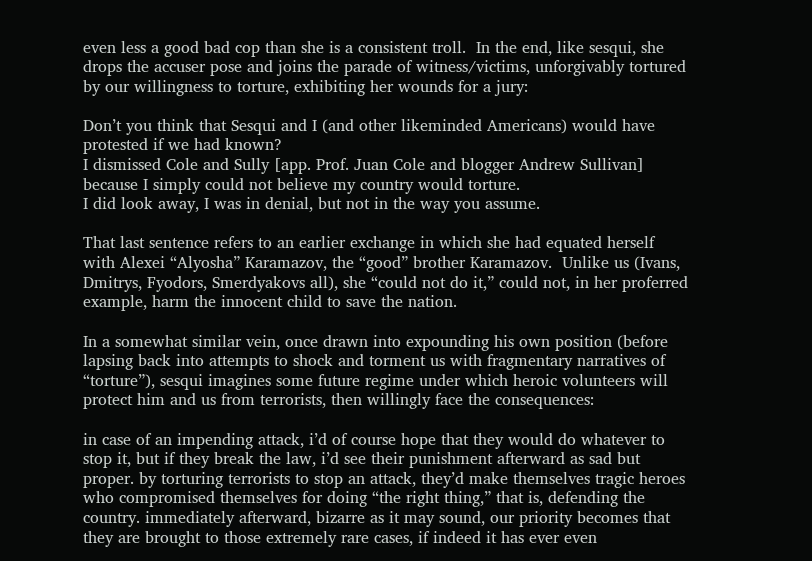even less a good bad cop than she is a consistent troll.  In the end, like sesqui, she drops the accuser pose and joins the parade of witness/victims, unforgivably tortured by our willingness to torture, exhibiting her wounds for a jury:

Don’t you think that Sesqui and I (and other likeminded Americans) would have protested if we had known?
I dismissed Cole and Sully [app. Prof. Juan Cole and blogger Andrew Sullivan] because I simply could not believe my country would torture.
I did look away, I was in denial, but not in the way you assume.

That last sentence refers to an earlier exchange in which she had equated herself with Alexei “Alyosha” Karamazov, the “good” brother Karamazov.  Unlike us (Ivans, Dmitrys, Fyodors, Smerdyakovs all), she “could not do it,” could not, in her proferred example, harm the innocent child to save the nation.

In a somewhat similar vein, once drawn into expounding his own position (before lapsing back into attempts to shock and torment us with fragmentary narratives of “torture”), sesqui imagines some future regime under which heroic volunteers will protect him and us from terrorists, then willingly face the consequences:

in case of an impending attack, i’d of course hope that they would do whatever to stop it, but if they break the law, i’d see their punishment afterward as sad but proper. by torturing terrorists to stop an attack, they’d make themselves tragic heroes who compromised themselves for doing “the right thing,” that is, defending the country. immediately afterward, bizarre as it may sound, our priority becomes that they are brought to those extremely rare cases, if indeed it has ever even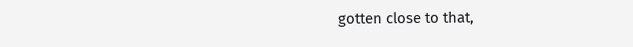gotten close to that,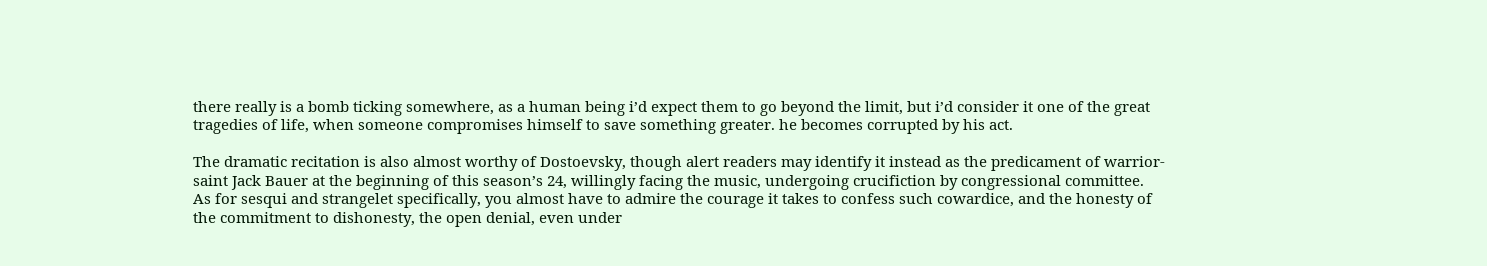there really is a bomb ticking somewhere, as a human being i’d expect them to go beyond the limit, but i’d consider it one of the great tragedies of life, when someone compromises himself to save something greater. he becomes corrupted by his act.

The dramatic recitation is also almost worthy of Dostoevsky, though alert readers may identify it instead as the predicament of warrior-saint Jack Bauer at the beginning of this season’s 24, willingly facing the music, undergoing crucifiction by congressional committee.  As for sesqui and strangelet specifically, you almost have to admire the courage it takes to confess such cowardice, and the honesty of the commitment to dishonesty, the open denial, even under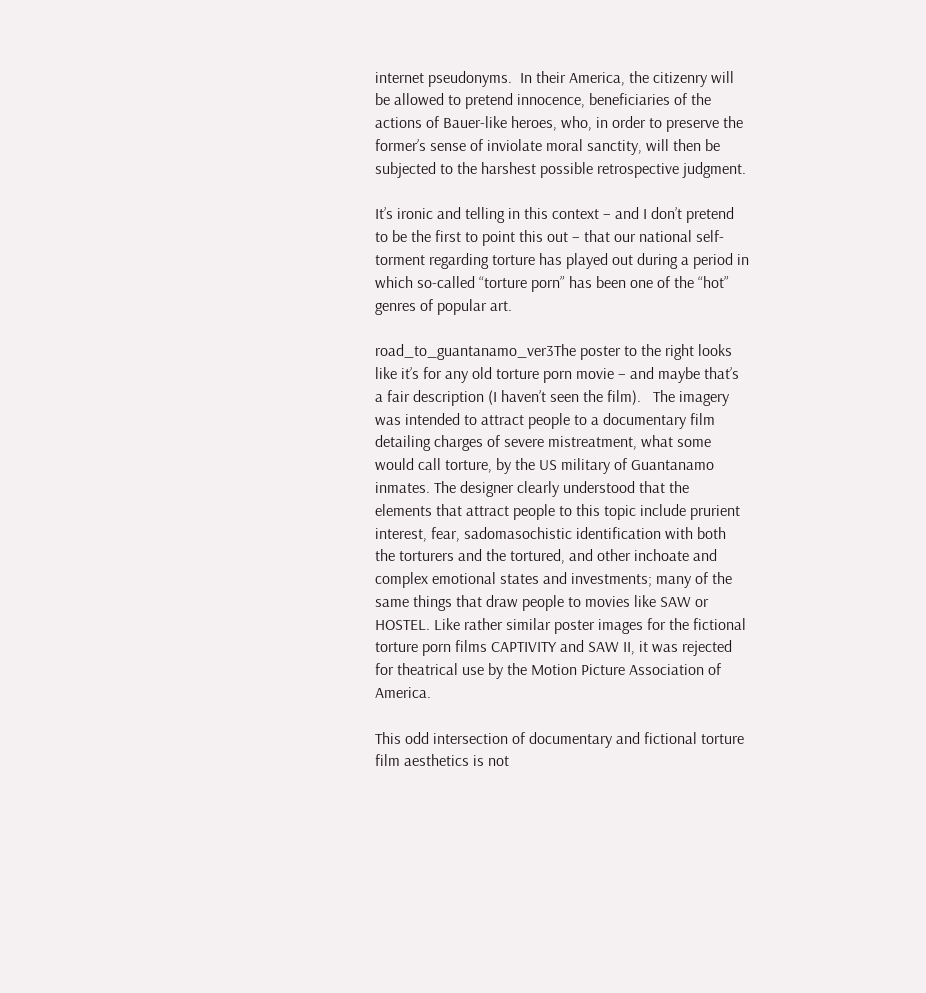internet pseudonyms.  In their America, the citizenry will be allowed to pretend innocence, beneficiaries of the actions of Bauer-like heroes, who, in order to preserve the former’s sense of inviolate moral sanctity, will then be subjected to the harshest possible retrospective judgment.

It’s ironic and telling in this context – and I don’t pretend to be the first to point this out – that our national self-torment regarding torture has played out during a period in which so-called “torture porn” has been one of the “hot” genres of popular art.

road_to_guantanamo_ver3The poster to the right looks like it’s for any old torture porn movie – and maybe that’s a fair description (I haven’t seen the film).   The imagery was intended to attract people to a documentary film detailing charges of severe mistreatment, what some would call torture, by the US military of Guantanamo inmates. The designer clearly understood that the elements that attract people to this topic include prurient interest, fear, sadomasochistic identification with both the torturers and the tortured, and other inchoate and complex emotional states and investments; many of the same things that draw people to movies like SAW or HOSTEL. Like rather similar poster images for the fictional torture porn films CAPTIVITY and SAW II, it was rejected for theatrical use by the Motion Picture Association of America.

This odd intersection of documentary and fictional torture film aesthetics is not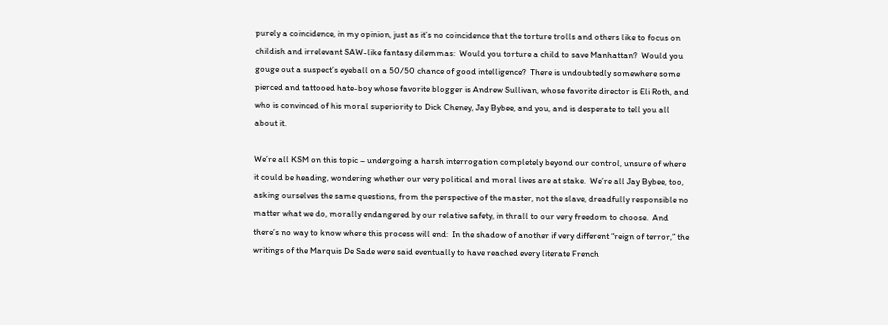purely a coincidence, in my opinion, just as it’s no coincidence that the torture trolls and others like to focus on childish and irrelevant SAW-like fantasy dilemmas:  Would you torture a child to save Manhattan?  Would you gouge out a suspect’s eyeball on a 50/50 chance of good intelligence?  There is undoubtedly somewhere some pierced and tattooed hate-boy whose favorite blogger is Andrew Sullivan, whose favorite director is Eli Roth, and who is convinced of his moral superiority to Dick Cheney, Jay Bybee, and you, and is desperate to tell you all about it.

We’re all KSM on this topic – undergoing a harsh interrogation completely beyond our control, unsure of where it could be heading, wondering whether our very political and moral lives are at stake.  We’re all Jay Bybee, too, asking ourselves the same questions, from the perspective of the master, not the slave, dreadfully responsible no matter what we do, morally endangered by our relative safety, in thrall to our very freedom to choose.  And there’s no way to know where this process will end:  In the shadow of another if very different “reign of terror,” the writings of the Marquis De Sade were said eventually to have reached every literate French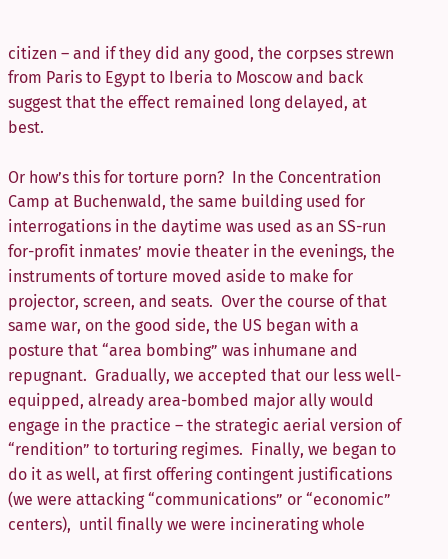citizen – and if they did any good, the corpses strewn from Paris to Egypt to Iberia to Moscow and back suggest that the effect remained long delayed, at best.

Or how’s this for torture porn?  In the Concentration Camp at Buchenwald, the same building used for interrogations in the daytime was used as an SS-run for-profit inmates’ movie theater in the evenings, the instruments of torture moved aside to make for projector, screen, and seats.  Over the course of that same war, on the good side, the US began with a posture that “area bombing” was inhumane and repugnant.  Gradually, we accepted that our less well-equipped, already area-bombed major ally would engage in the practice – the strategic aerial version of “rendition” to torturing regimes.  Finally, we began to do it as well, at first offering contingent justifications (we were attacking “communications” or “economic” centers),  until finally we were incinerating whole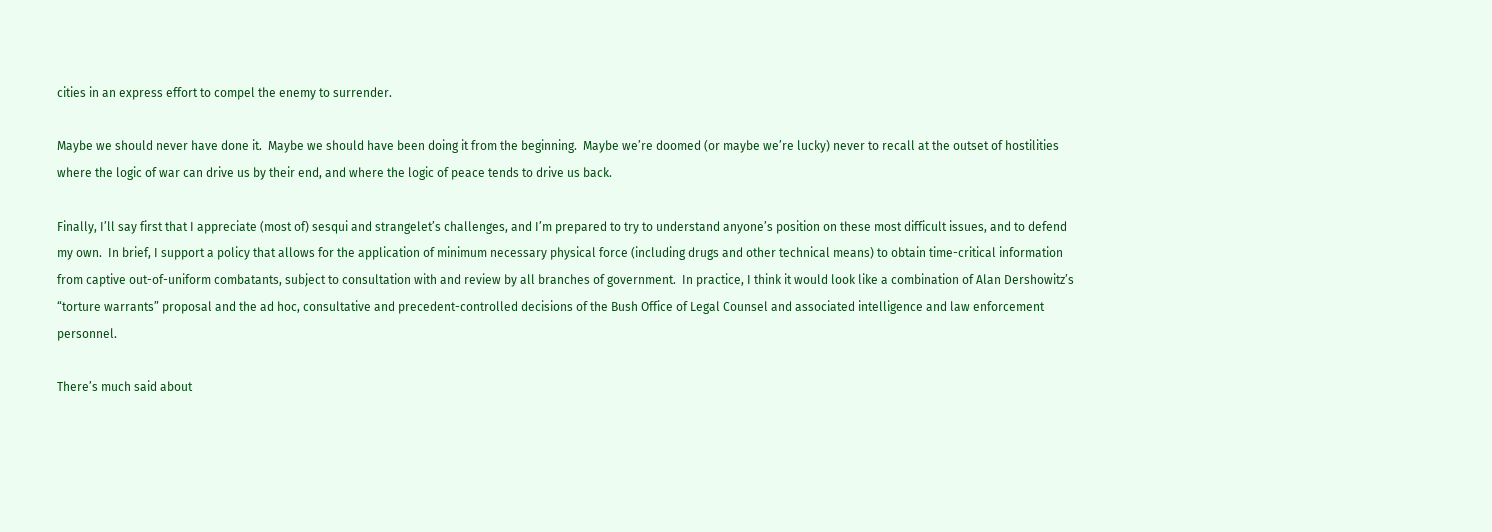cities in an express effort to compel the enemy to surrender.

Maybe we should never have done it.  Maybe we should have been doing it from the beginning.  Maybe we’re doomed (or maybe we’re lucky) never to recall at the outset of hostilities where the logic of war can drive us by their end, and where the logic of peace tends to drive us back.

Finally, I’ll say first that I appreciate (most of) sesqui and strangelet’s challenges, and I’m prepared to try to understand anyone’s position on these most difficult issues, and to defend my own.  In brief, I support a policy that allows for the application of minimum necessary physical force (including drugs and other technical means) to obtain time-critical information from captive out-of-uniform combatants, subject to consultation with and review by all branches of government.  In practice, I think it would look like a combination of Alan Dershowitz’s “torture warrants” proposal and the ad hoc, consultative and precedent-controlled decisions of the Bush Office of Legal Counsel and associated intelligence and law enforcement personnel.

There’s much said about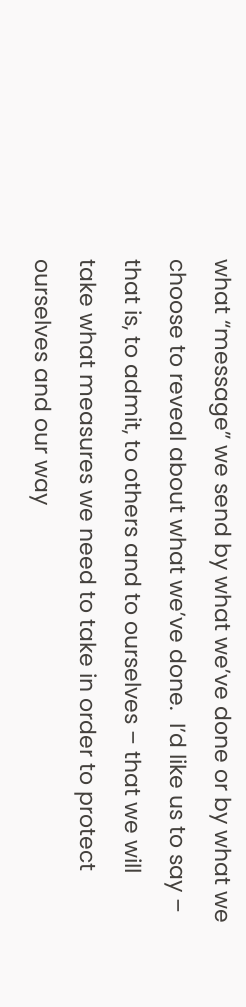what “message” we send by what we’ve done or by what we choose to reveal about what we’ve done.  I’d like us to say – that is, to admit, to others and to ourselves – that we will take what measures we need to take in order to protect ourselves and our way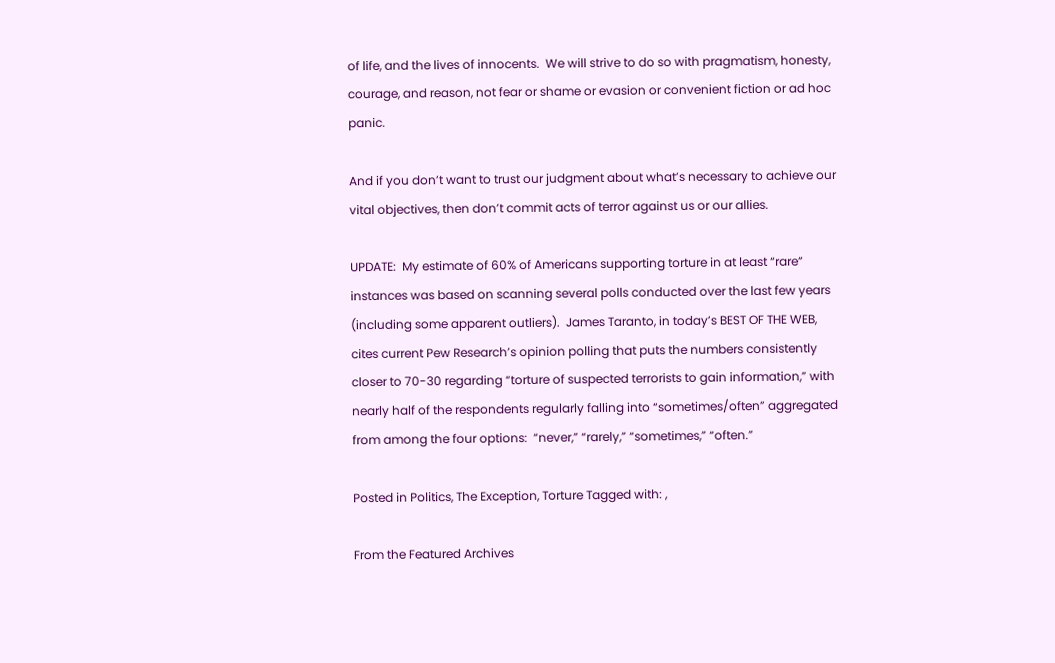of life, and the lives of innocents.  We will strive to do so with pragmatism, honesty, courage, and reason, not fear or shame or evasion or convenient fiction or ad hoc panic.

And if you don’t want to trust our judgment about what’s necessary to achieve our vital objectives, then don’t commit acts of terror against us or our allies.

UPDATE:  My estimate of 60% of Americans supporting torture in at least “rare” instances was based on scanning several polls conducted over the last few years (including some apparent outliers).  James Taranto, in today’s BEST OF THE WEB, cites current Pew Research’s opinion polling that puts the numbers consistently closer to 70-30 regarding “torture of suspected terrorists to gain information,” with nearly half of the respondents regularly falling into “sometimes/often” aggregated from among the four options:  “never,” “rarely,” “sometimes,” “often.”

Posted in Politics, The Exception, Torture Tagged with: ,

From the Featured Archives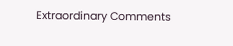Extraordinary Comments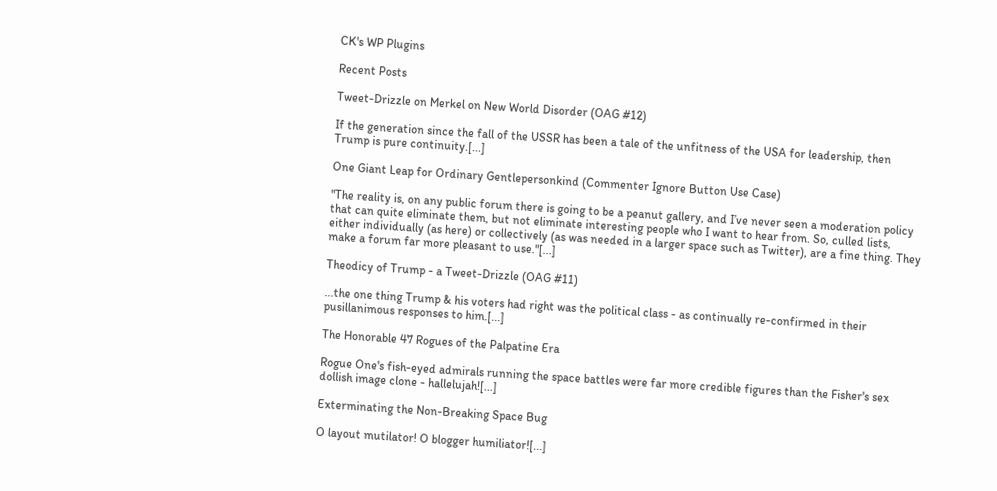CK's WP Plugins

Recent Posts

Tweet-Drizzle on Merkel on New World Disorder (OAG #12)

If the generation since the fall of the USSR has been a tale of the unfitness of the USA for leadership, then Trump is pure continuity.[...]

One Giant Leap for Ordinary Gentlepersonkind (Commenter Ignore Button Use Case)

"The reality is, on any public forum there is going to be a peanut gallery, and I’ve never seen a moderation policy that can quite eliminate them, but not eliminate interesting people who I want to hear from. So, culled lists, either individually (as here) or collectively (as was needed in a larger space such as Twitter), are a fine thing. They make a forum far more pleasant to use."[...]

Theodicy of Trump - a Tweet-Drizzle (OAG #11)

...the one thing Trump & his voters had right was the political class - as continually re-confirmed in their pusillanimous responses to him.[...]

The Honorable 47 Rogues of the Palpatine Era

Rogue One's fish-eyed admirals running the space battles were far more credible figures than the Fisher's sex dollish image clone - hallelujah![...]

Exterminating the Non-Breaking Space Bug

O layout mutilator! O blogger humiliator![...]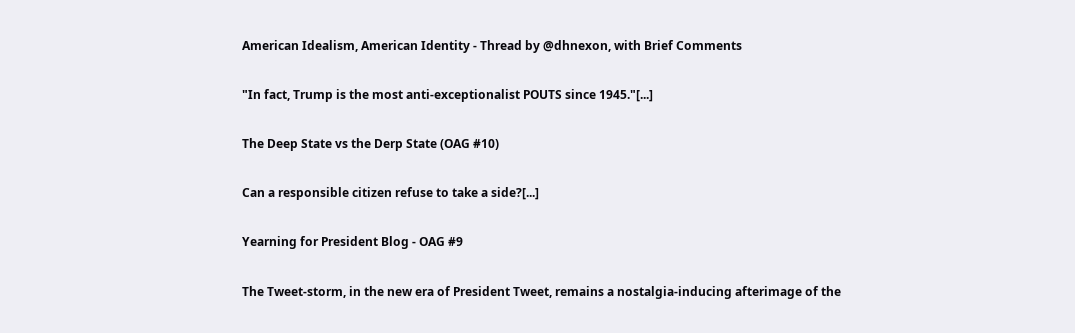American Idealism, American Identity - Thread by @dhnexon, with Brief Comments

"In fact, Trump is the most anti-exceptionalist POUTS since 1945."[...]

The Deep State vs the Derp State (OAG #10)

Can a responsible citizen refuse to take a side?[...]

Yearning for President Blog - OAG #9

The Tweet-storm, in the new era of President Tweet, remains a nostalgia-inducing afterimage of the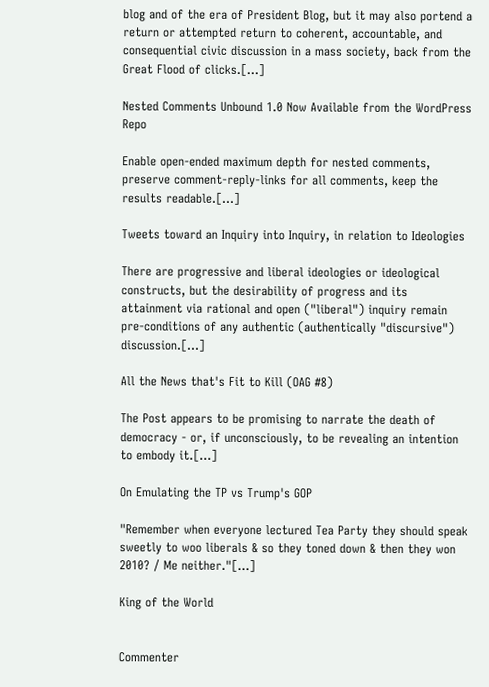blog and of the era of President Blog, but it may also portend a return or attempted return to coherent, accountable, and consequential civic discussion in a mass society, back from the Great Flood of clicks.[...]

Nested Comments Unbound 1.0 Now Available from the WordPress Repo

Enable open-ended maximum depth for nested comments, preserve comment-reply-links for all comments, keep the results readable.[...]

Tweets toward an Inquiry into Inquiry, in relation to Ideologies

There are progressive and liberal ideologies or ideological constructs, but the desirability of progress and its attainment via rational and open ("liberal") inquiry remain pre-conditions of any authentic (authentically "discursive") discussion.[...]

All the News that's Fit to Kill (OAG #8)

The Post appears to be promising to narrate the death of democracy - or, if unconsciously, to be revealing an intention to embody it.[...]

On Emulating the TP vs Trump's GOP

"Remember when everyone lectured Tea Party they should speak sweetly to woo liberals & so they toned down & then they won 2010? / Me neither."[...]

King of the World


Commenter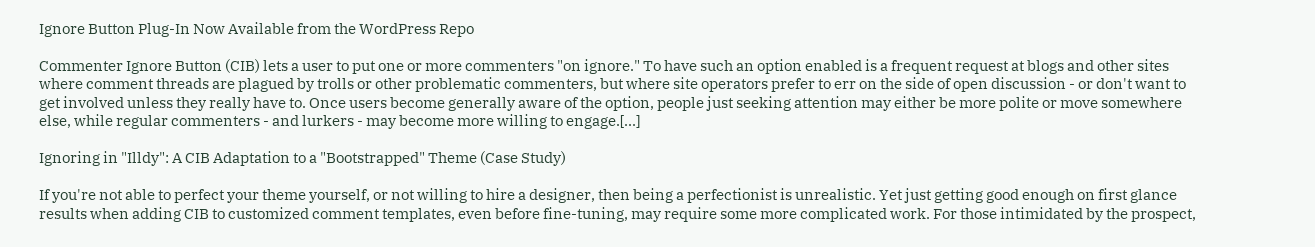Ignore Button Plug-In Now Available from the WordPress Repo

Commenter Ignore Button (CIB) lets a user to put one or more commenters "on ignore." To have such an option enabled is a frequent request at blogs and other sites where comment threads are plagued by trolls or other problematic commenters, but where site operators prefer to err on the side of open discussion - or don't want to get involved unless they really have to. Once users become generally aware of the option, people just seeking attention may either be more polite or move somewhere else, while regular commenters - and lurkers - may become more willing to engage.[...]

Ignoring in "Illdy": A CIB Adaptation to a "Bootstrapped" Theme (Case Study)

If you're not able to perfect your theme yourself, or not willing to hire a designer, then being a perfectionist is unrealistic. Yet just getting good enough on first glance results when adding CIB to customized comment templates, even before fine-tuning, may require some more complicated work. For those intimidated by the prospect,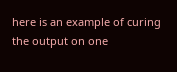here is an example of curing the output on one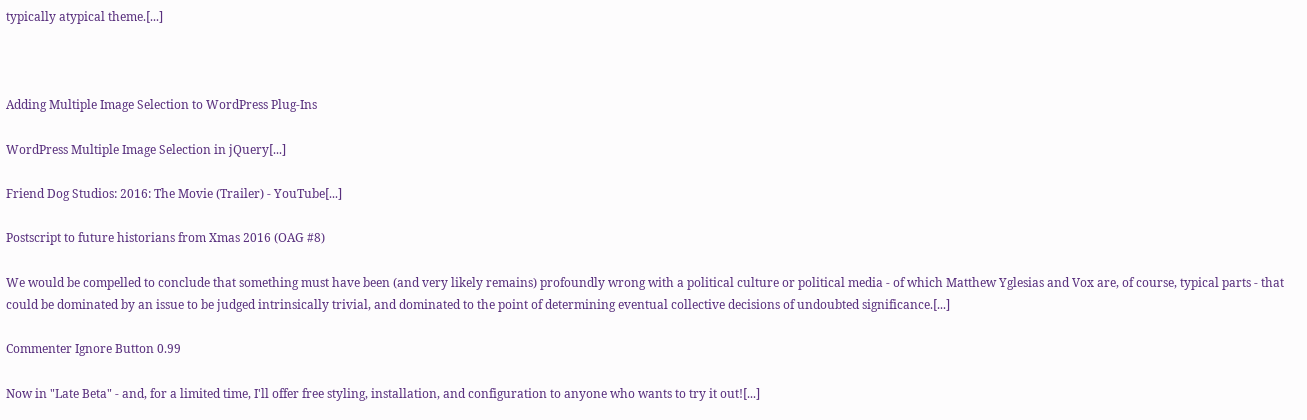typically atypical theme.[...]



Adding Multiple Image Selection to WordPress Plug-Ins

WordPress Multiple Image Selection in jQuery[...]

Friend Dog Studios: 2016: The Movie (Trailer) - YouTube[...]

Postscript to future historians from Xmas 2016 (OAG #8)

We would be compelled to conclude that something must have been (and very likely remains) profoundly wrong with a political culture or political media - of which Matthew Yglesias and Vox are, of course, typical parts - that could be dominated by an issue to be judged intrinsically trivial, and dominated to the point of determining eventual collective decisions of undoubted significance.[...]

Commenter Ignore Button 0.99

Now in "Late Beta" - and, for a limited time, I'll offer free styling, installation, and configuration to anyone who wants to try it out![...]